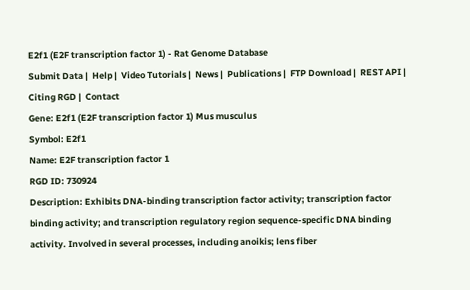E2f1 (E2F transcription factor 1) - Rat Genome Database
Submit Data |  Help |  Video Tutorials |  News |  Publications |  FTP Download |  REST API |  Citing RGD |  Contact
Gene: E2f1 (E2F transcription factor 1) Mus musculus
Symbol: E2f1
Name: E2F transcription factor 1
RGD ID: 730924
Description: Exhibits DNA-binding transcription factor activity; transcription factor binding activity; and transcription regulatory region sequence-specific DNA binding activity. Involved in several processes, including anoikis; lens fiber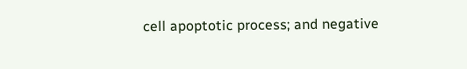cell apoptotic process; and negative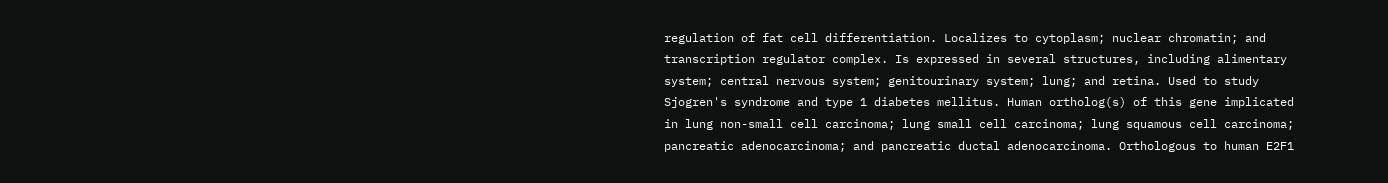regulation of fat cell differentiation. Localizes to cytoplasm; nuclear chromatin; and transcription regulator complex. Is expressed in several structures, including alimentary system; central nervous system; genitourinary system; lung; and retina. Used to study Sjogren's syndrome and type 1 diabetes mellitus. Human ortholog(s) of this gene implicated in lung non-small cell carcinoma; lung small cell carcinoma; lung squamous cell carcinoma; pancreatic adenocarcinoma; and pancreatic ductal adenocarcinoma. Orthologous to human E2F1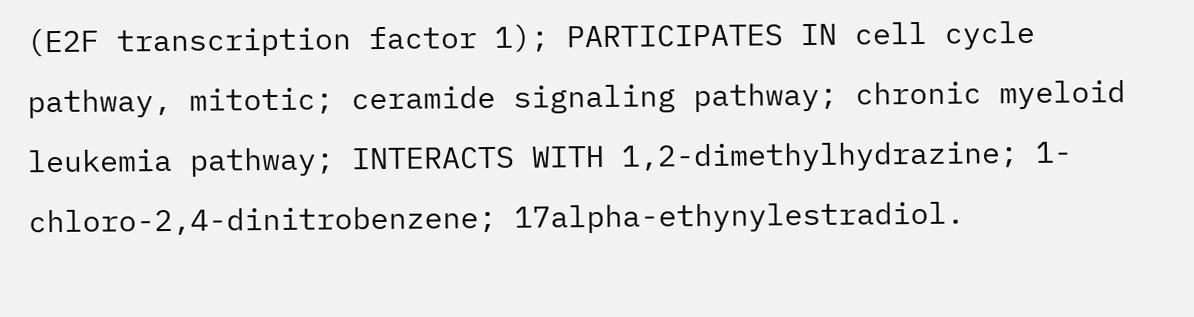(E2F transcription factor 1); PARTICIPATES IN cell cycle pathway, mitotic; ceramide signaling pathway; chronic myeloid leukemia pathway; INTERACTS WITH 1,2-dimethylhydrazine; 1-chloro-2,4-dinitrobenzene; 17alpha-ethynylestradiol.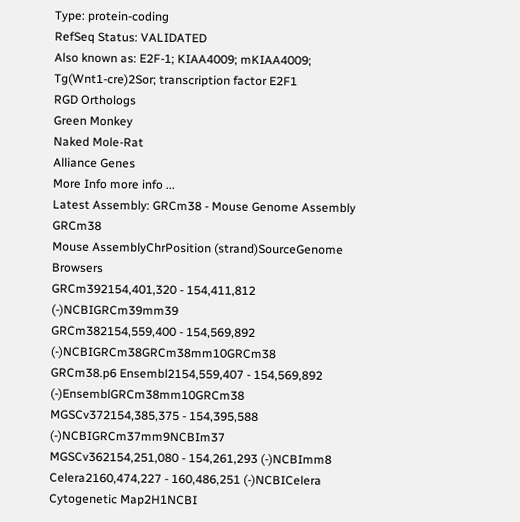Type: protein-coding
RefSeq Status: VALIDATED
Also known as: E2F-1; KIAA4009; mKIAA4009; Tg(Wnt1-cre)2Sor; transcription factor E2F1
RGD Orthologs
Green Monkey
Naked Mole-Rat
Alliance Genes
More Info more info ...
Latest Assembly: GRCm38 - Mouse Genome Assembly GRCm38
Mouse AssemblyChrPosition (strand)SourceGenome Browsers
GRCm392154,401,320 - 154,411,812 (-)NCBIGRCm39mm39
GRCm382154,559,400 - 154,569,892 (-)NCBIGRCm38GRCm38mm10GRCm38
GRCm38.p6 Ensembl2154,559,407 - 154,569,892 (-)EnsemblGRCm38mm10GRCm38
MGSCv372154,385,375 - 154,395,588 (-)NCBIGRCm37mm9NCBIm37
MGSCv362154,251,080 - 154,261,293 (-)NCBImm8
Celera2160,474,227 - 160,486,251 (-)NCBICelera
Cytogenetic Map2H1NCBI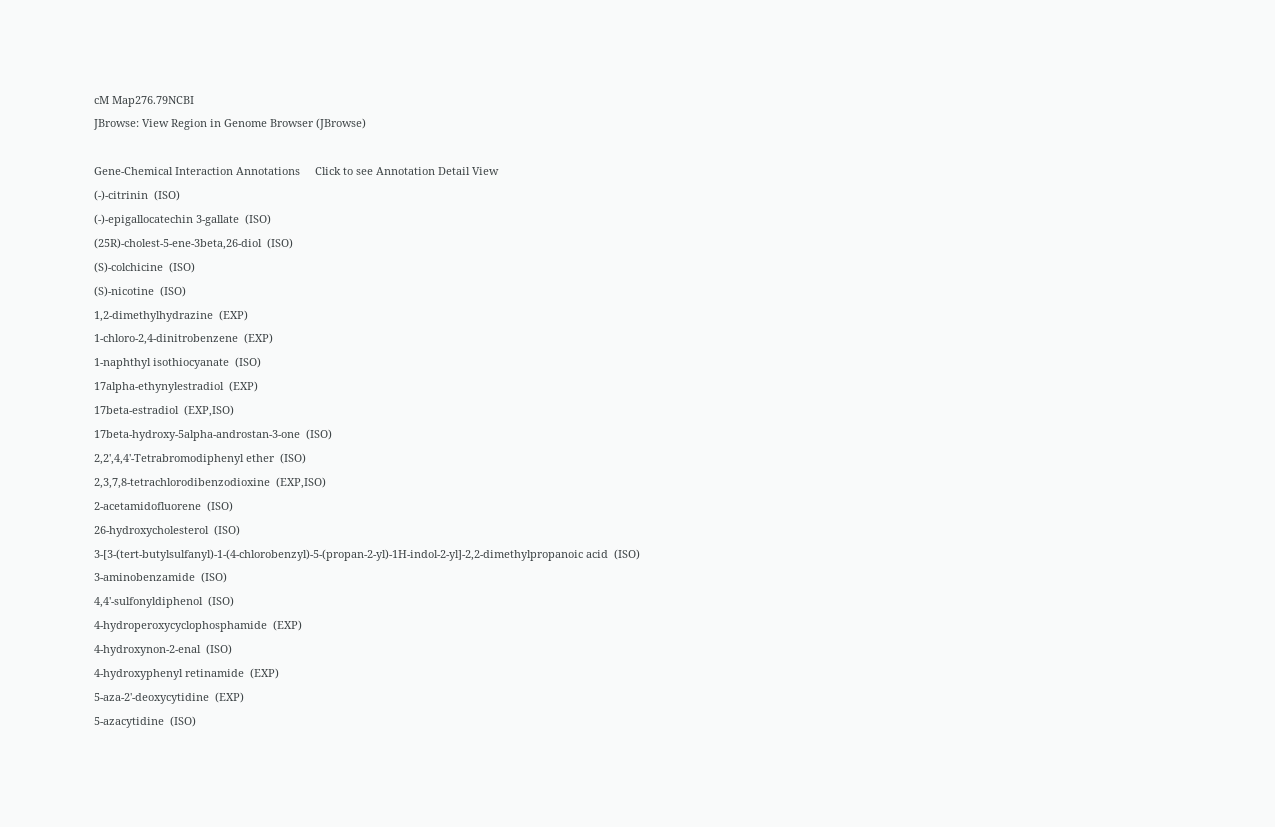cM Map276.79NCBI
JBrowse: View Region in Genome Browser (JBrowse)

Gene-Chemical Interaction Annotations     Click to see Annotation Detail View
(-)-citrinin  (ISO)
(-)-epigallocatechin 3-gallate  (ISO)
(25R)-cholest-5-ene-3beta,26-diol  (ISO)
(S)-colchicine  (ISO)
(S)-nicotine  (ISO)
1,2-dimethylhydrazine  (EXP)
1-chloro-2,4-dinitrobenzene  (EXP)
1-naphthyl isothiocyanate  (ISO)
17alpha-ethynylestradiol  (EXP)
17beta-estradiol  (EXP,ISO)
17beta-hydroxy-5alpha-androstan-3-one  (ISO)
2,2',4,4'-Tetrabromodiphenyl ether  (ISO)
2,3,7,8-tetrachlorodibenzodioxine  (EXP,ISO)
2-acetamidofluorene  (ISO)
26-hydroxycholesterol  (ISO)
3-[3-(tert-butylsulfanyl)-1-(4-chlorobenzyl)-5-(propan-2-yl)-1H-indol-2-yl]-2,2-dimethylpropanoic acid  (ISO)
3-aminobenzamide  (ISO)
4,4'-sulfonyldiphenol  (ISO)
4-hydroperoxycyclophosphamide  (EXP)
4-hydroxynon-2-enal  (ISO)
4-hydroxyphenyl retinamide  (EXP)
5-aza-2'-deoxycytidine  (EXP)
5-azacytidine  (ISO)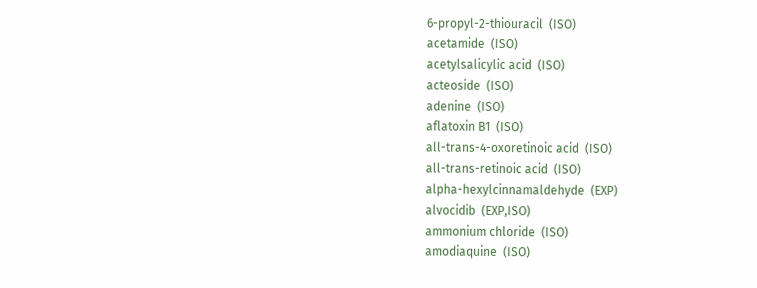6-propyl-2-thiouracil  (ISO)
acetamide  (ISO)
acetylsalicylic acid  (ISO)
acteoside  (ISO)
adenine  (ISO)
aflatoxin B1  (ISO)
all-trans-4-oxoretinoic acid  (ISO)
all-trans-retinoic acid  (ISO)
alpha-hexylcinnamaldehyde  (EXP)
alvocidib  (EXP,ISO)
ammonium chloride  (ISO)
amodiaquine  (ISO)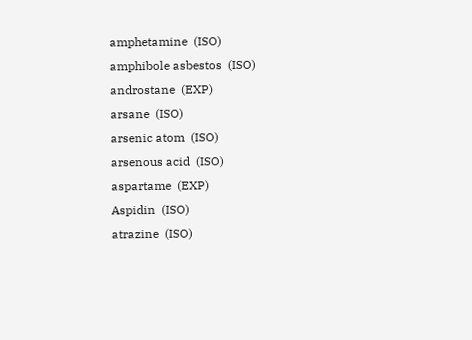amphetamine  (ISO)
amphibole asbestos  (ISO)
androstane  (EXP)
arsane  (ISO)
arsenic atom  (ISO)
arsenous acid  (ISO)
aspartame  (EXP)
Aspidin  (ISO)
atrazine  (ISO)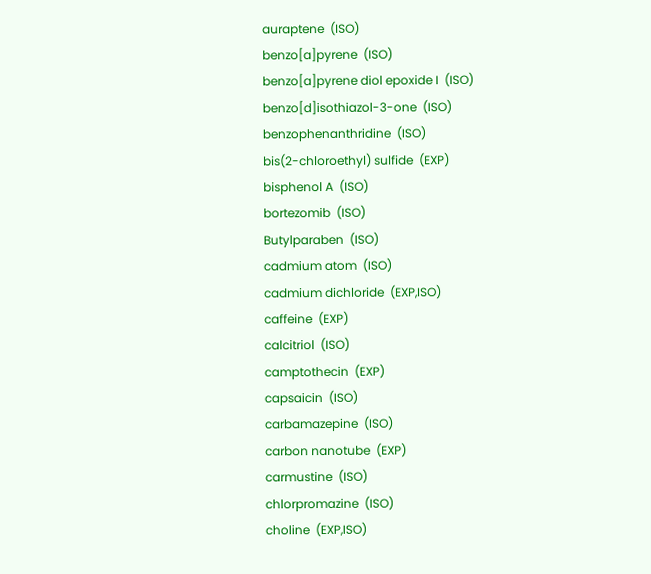auraptene  (ISO)
benzo[a]pyrene  (ISO)
benzo[a]pyrene diol epoxide I  (ISO)
benzo[d]isothiazol-3-one  (ISO)
benzophenanthridine  (ISO)
bis(2-chloroethyl) sulfide  (EXP)
bisphenol A  (ISO)
bortezomib  (ISO)
Butylparaben  (ISO)
cadmium atom  (ISO)
cadmium dichloride  (EXP,ISO)
caffeine  (EXP)
calcitriol  (ISO)
camptothecin  (EXP)
capsaicin  (ISO)
carbamazepine  (ISO)
carbon nanotube  (EXP)
carmustine  (ISO)
chlorpromazine  (ISO)
choline  (EXP,ISO)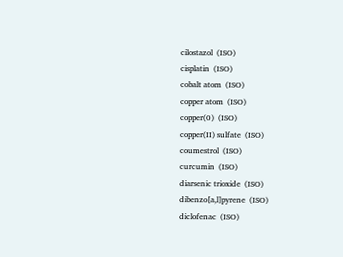cilostazol  (ISO)
cisplatin  (ISO)
cobalt atom  (ISO)
copper atom  (ISO)
copper(0)  (ISO)
copper(II) sulfate  (ISO)
coumestrol  (ISO)
curcumin  (ISO)
diarsenic trioxide  (ISO)
dibenzo[a,l]pyrene  (ISO)
diclofenac  (ISO)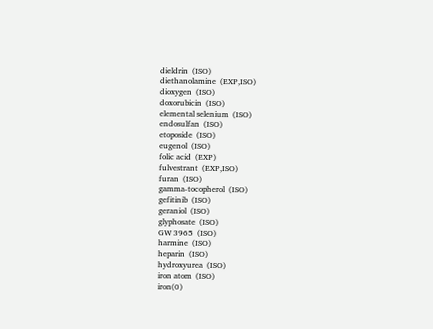dieldrin  (ISO)
diethanolamine  (EXP,ISO)
dioxygen  (ISO)
doxorubicin  (ISO)
elemental selenium  (ISO)
endosulfan  (ISO)
etoposide  (ISO)
eugenol  (ISO)
folic acid  (EXP)
fulvestrant  (EXP,ISO)
furan  (ISO)
gamma-tocopherol  (ISO)
gefitinib  (ISO)
geraniol  (ISO)
glyphosate  (ISO)
GW 3965  (ISO)
harmine  (ISO)
heparin  (ISO)
hydroxyurea  (ISO)
iron atom  (ISO)
iron(0)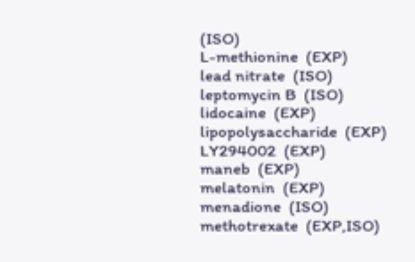(ISO)
L-methionine  (EXP)
lead nitrate  (ISO)
leptomycin B  (ISO)
lidocaine  (EXP)
lipopolysaccharide  (EXP)
LY294002  (EXP)
maneb  (EXP)
melatonin  (EXP)
menadione  (ISO)
methotrexate  (EXP,ISO)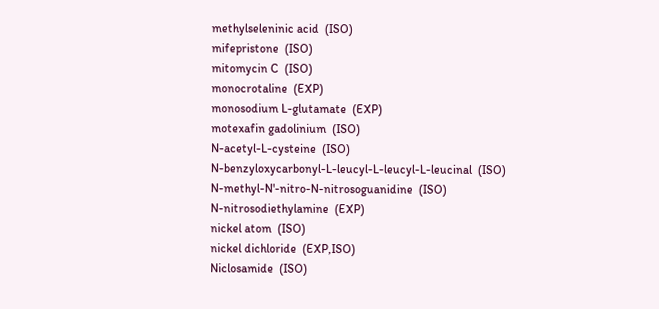methylseleninic acid  (ISO)
mifepristone  (ISO)
mitomycin C  (ISO)
monocrotaline  (EXP)
monosodium L-glutamate  (EXP)
motexafin gadolinium  (ISO)
N-acetyl-L-cysteine  (ISO)
N-benzyloxycarbonyl-L-leucyl-L-leucyl-L-leucinal  (ISO)
N-methyl-N'-nitro-N-nitrosoguanidine  (ISO)
N-nitrosodiethylamine  (EXP)
nickel atom  (ISO)
nickel dichloride  (EXP,ISO)
Niclosamide  (ISO)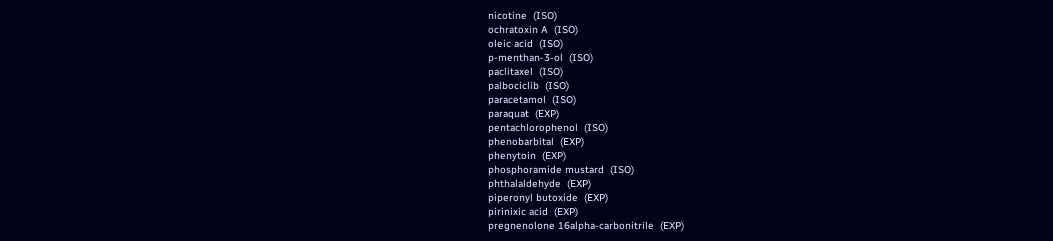nicotine  (ISO)
ochratoxin A  (ISO)
oleic acid  (ISO)
p-menthan-3-ol  (ISO)
paclitaxel  (ISO)
palbociclib  (ISO)
paracetamol  (ISO)
paraquat  (EXP)
pentachlorophenol  (ISO)
phenobarbital  (EXP)
phenytoin  (EXP)
phosphoramide mustard  (ISO)
phthalaldehyde  (EXP)
piperonyl butoxide  (EXP)
pirinixic acid  (EXP)
pregnenolone 16alpha-carbonitrile  (EXP)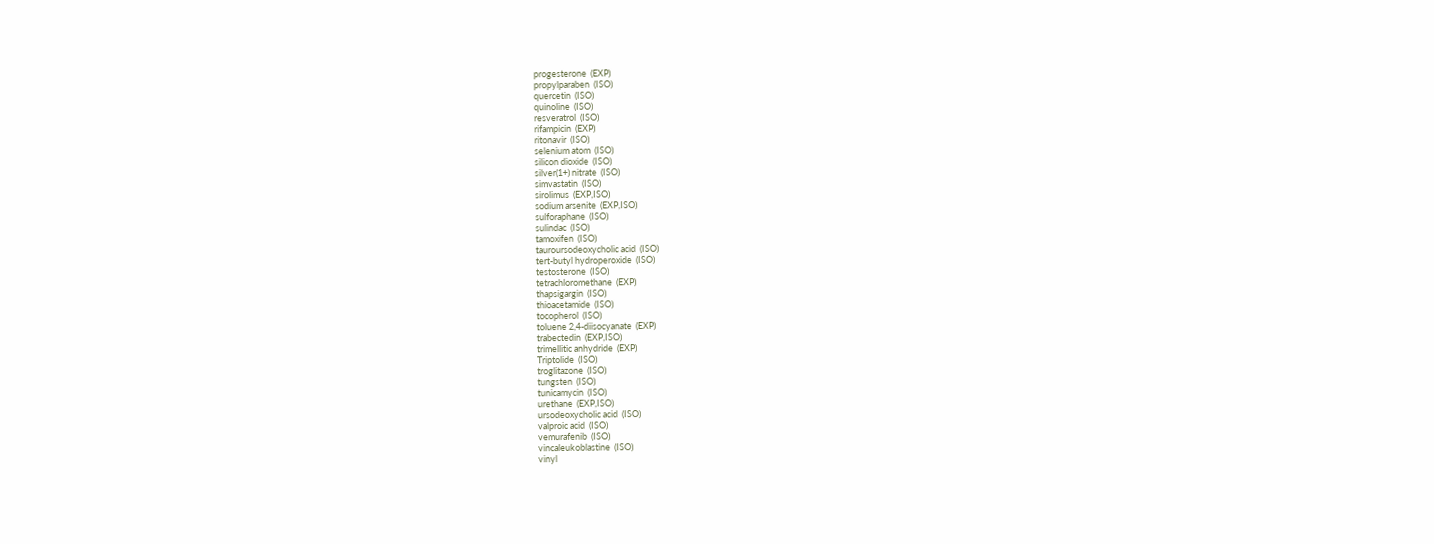progesterone  (EXP)
propylparaben  (ISO)
quercetin  (ISO)
quinoline  (ISO)
resveratrol  (ISO)
rifampicin  (EXP)
ritonavir  (ISO)
selenium atom  (ISO)
silicon dioxide  (ISO)
silver(1+) nitrate  (ISO)
simvastatin  (ISO)
sirolimus  (EXP,ISO)
sodium arsenite  (EXP,ISO)
sulforaphane  (ISO)
sulindac  (ISO)
tamoxifen  (ISO)
tauroursodeoxycholic acid  (ISO)
tert-butyl hydroperoxide  (ISO)
testosterone  (ISO)
tetrachloromethane  (EXP)
thapsigargin  (ISO)
thioacetamide  (ISO)
tocopherol  (ISO)
toluene 2,4-diisocyanate  (EXP)
trabectedin  (EXP,ISO)
trimellitic anhydride  (EXP)
Triptolide  (ISO)
troglitazone  (ISO)
tungsten  (ISO)
tunicamycin  (ISO)
urethane  (EXP,ISO)
ursodeoxycholic acid  (ISO)
valproic acid  (ISO)
vemurafenib  (ISO)
vincaleukoblastine  (ISO)
vinyl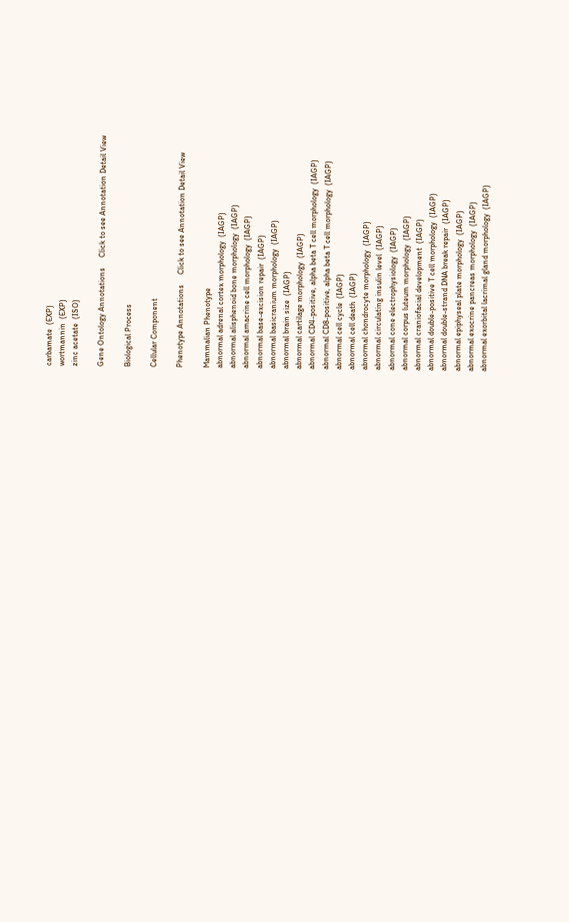carbamate  (EXP)
wortmannin  (EXP)
zinc acetate  (ISO)

Gene Ontology Annotations     Click to see Annotation Detail View

Biological Process

Cellular Component

Phenotype Annotations     Click to see Annotation Detail View

Mammalian Phenotype
abnormal adrenal cortex morphology  (IAGP)
abnormal alisphenoid bone morphology  (IAGP)
abnormal amacrine cell morphology  (IAGP)
abnormal base-excision repair  (IAGP)
abnormal basicranium morphology  (IAGP)
abnormal brain size  (IAGP)
abnormal cartilage morphology  (IAGP)
abnormal CD4-positive, alpha beta T cell morphology  (IAGP)
abnormal CD8-positive, alpha beta T cell morphology  (IAGP)
abnormal cell cycle  (IAGP)
abnormal cell death  (IAGP)
abnormal chondrocyte morphology  (IAGP)
abnormal circulating insulin level  (IAGP)
abnormal cone electrophysiology  (IAGP)
abnormal corpus luteum morphology  (IAGP)
abnormal craniofacial development  (IAGP)
abnormal double-positive T cell morphology  (IAGP)
abnormal double-strand DNA break repair  (IAGP)
abnormal epiphyseal plate morphology  (IAGP)
abnormal exocrine pancreas morphology  (IAGP)
abnormal exorbital lacrimal gland morphology  (IAGP)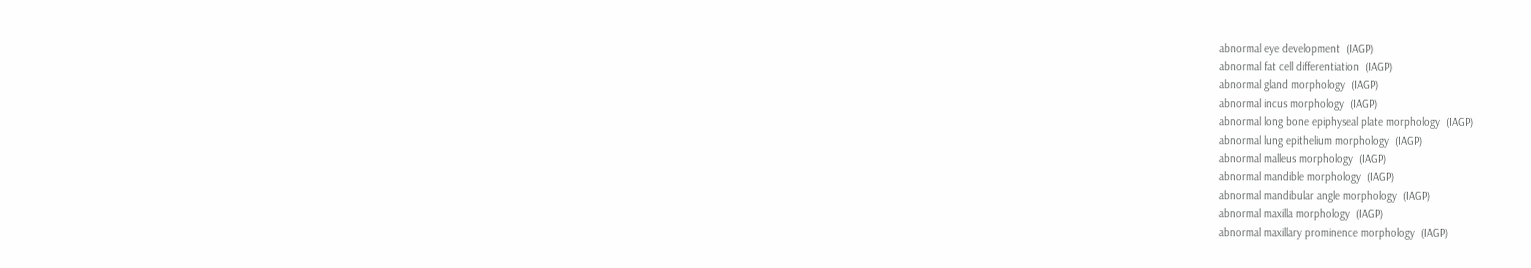abnormal eye development  (IAGP)
abnormal fat cell differentiation  (IAGP)
abnormal gland morphology  (IAGP)
abnormal incus morphology  (IAGP)
abnormal long bone epiphyseal plate morphology  (IAGP)
abnormal lung epithelium morphology  (IAGP)
abnormal malleus morphology  (IAGP)
abnormal mandible morphology  (IAGP)
abnormal mandibular angle morphology  (IAGP)
abnormal maxilla morphology  (IAGP)
abnormal maxillary prominence morphology  (IAGP)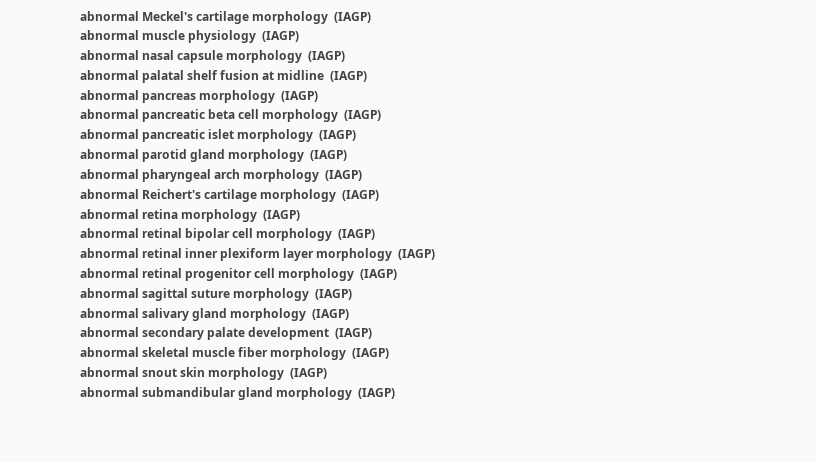abnormal Meckel's cartilage morphology  (IAGP)
abnormal muscle physiology  (IAGP)
abnormal nasal capsule morphology  (IAGP)
abnormal palatal shelf fusion at midline  (IAGP)
abnormal pancreas morphology  (IAGP)
abnormal pancreatic beta cell morphology  (IAGP)
abnormal pancreatic islet morphology  (IAGP)
abnormal parotid gland morphology  (IAGP)
abnormal pharyngeal arch morphology  (IAGP)
abnormal Reichert's cartilage morphology  (IAGP)
abnormal retina morphology  (IAGP)
abnormal retinal bipolar cell morphology  (IAGP)
abnormal retinal inner plexiform layer morphology  (IAGP)
abnormal retinal progenitor cell morphology  (IAGP)
abnormal sagittal suture morphology  (IAGP)
abnormal salivary gland morphology  (IAGP)
abnormal secondary palate development  (IAGP)
abnormal skeletal muscle fiber morphology  (IAGP)
abnormal snout skin morphology  (IAGP)
abnormal submandibular gland morphology  (IAGP)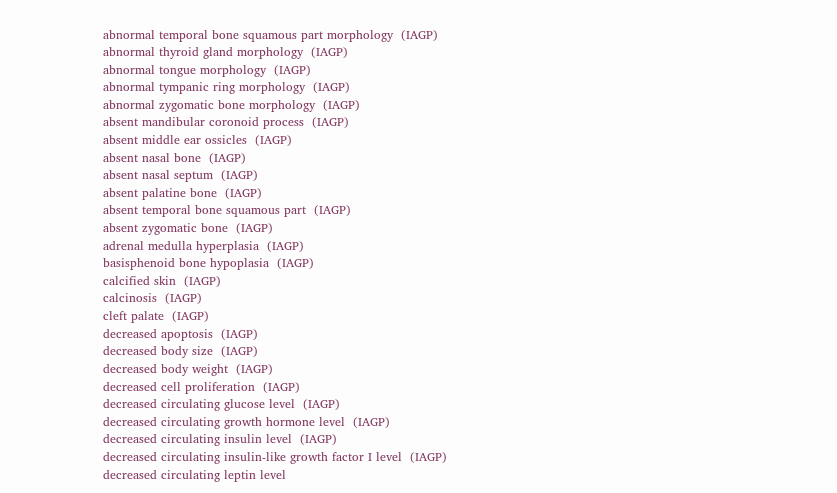abnormal temporal bone squamous part morphology  (IAGP)
abnormal thyroid gland morphology  (IAGP)
abnormal tongue morphology  (IAGP)
abnormal tympanic ring morphology  (IAGP)
abnormal zygomatic bone morphology  (IAGP)
absent mandibular coronoid process  (IAGP)
absent middle ear ossicles  (IAGP)
absent nasal bone  (IAGP)
absent nasal septum  (IAGP)
absent palatine bone  (IAGP)
absent temporal bone squamous part  (IAGP)
absent zygomatic bone  (IAGP)
adrenal medulla hyperplasia  (IAGP)
basisphenoid bone hypoplasia  (IAGP)
calcified skin  (IAGP)
calcinosis  (IAGP)
cleft palate  (IAGP)
decreased apoptosis  (IAGP)
decreased body size  (IAGP)
decreased body weight  (IAGP)
decreased cell proliferation  (IAGP)
decreased circulating glucose level  (IAGP)
decreased circulating growth hormone level  (IAGP)
decreased circulating insulin level  (IAGP)
decreased circulating insulin-like growth factor I level  (IAGP)
decreased circulating leptin level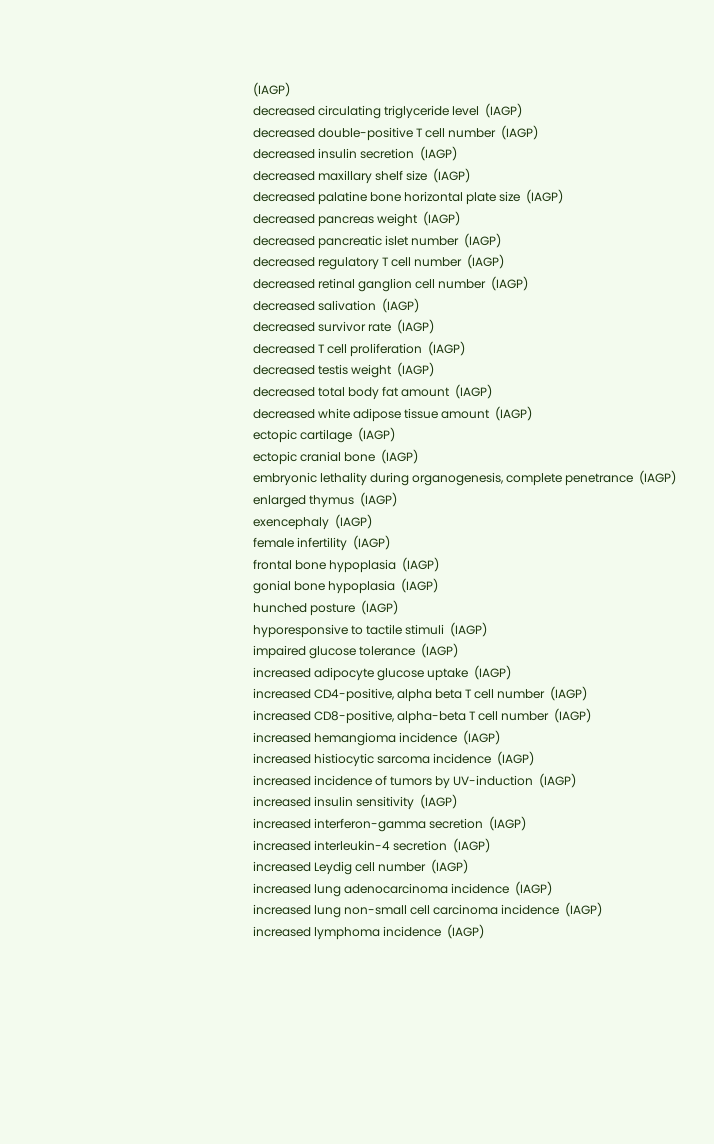(IAGP)
decreased circulating triglyceride level  (IAGP)
decreased double-positive T cell number  (IAGP)
decreased insulin secretion  (IAGP)
decreased maxillary shelf size  (IAGP)
decreased palatine bone horizontal plate size  (IAGP)
decreased pancreas weight  (IAGP)
decreased pancreatic islet number  (IAGP)
decreased regulatory T cell number  (IAGP)
decreased retinal ganglion cell number  (IAGP)
decreased salivation  (IAGP)
decreased survivor rate  (IAGP)
decreased T cell proliferation  (IAGP)
decreased testis weight  (IAGP)
decreased total body fat amount  (IAGP)
decreased white adipose tissue amount  (IAGP)
ectopic cartilage  (IAGP)
ectopic cranial bone  (IAGP)
embryonic lethality during organogenesis, complete penetrance  (IAGP)
enlarged thymus  (IAGP)
exencephaly  (IAGP)
female infertility  (IAGP)
frontal bone hypoplasia  (IAGP)
gonial bone hypoplasia  (IAGP)
hunched posture  (IAGP)
hyporesponsive to tactile stimuli  (IAGP)
impaired glucose tolerance  (IAGP)
increased adipocyte glucose uptake  (IAGP)
increased CD4-positive, alpha beta T cell number  (IAGP)
increased CD8-positive, alpha-beta T cell number  (IAGP)
increased hemangioma incidence  (IAGP)
increased histiocytic sarcoma incidence  (IAGP)
increased incidence of tumors by UV-induction  (IAGP)
increased insulin sensitivity  (IAGP)
increased interferon-gamma secretion  (IAGP)
increased interleukin-4 secretion  (IAGP)
increased Leydig cell number  (IAGP)
increased lung adenocarcinoma incidence  (IAGP)
increased lung non-small cell carcinoma incidence  (IAGP)
increased lymphoma incidence  (IAGP)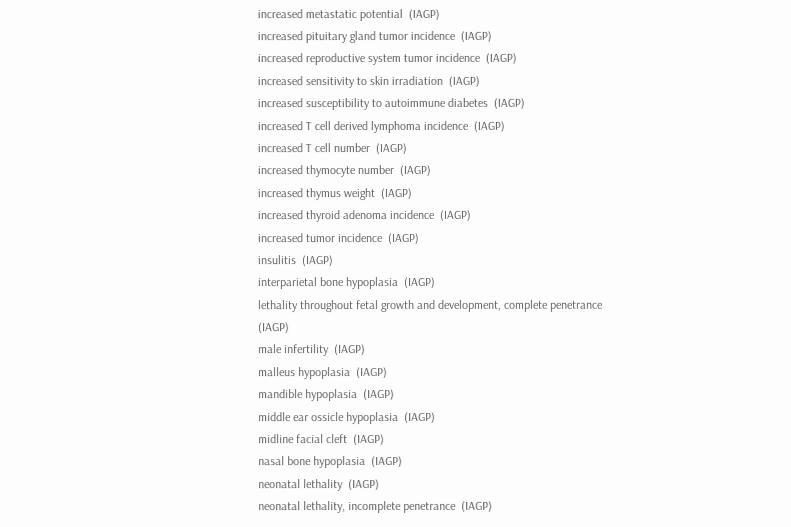increased metastatic potential  (IAGP)
increased pituitary gland tumor incidence  (IAGP)
increased reproductive system tumor incidence  (IAGP)
increased sensitivity to skin irradiation  (IAGP)
increased susceptibility to autoimmune diabetes  (IAGP)
increased T cell derived lymphoma incidence  (IAGP)
increased T cell number  (IAGP)
increased thymocyte number  (IAGP)
increased thymus weight  (IAGP)
increased thyroid adenoma incidence  (IAGP)
increased tumor incidence  (IAGP)
insulitis  (IAGP)
interparietal bone hypoplasia  (IAGP)
lethality throughout fetal growth and development, complete penetrance  (IAGP)
male infertility  (IAGP)
malleus hypoplasia  (IAGP)
mandible hypoplasia  (IAGP)
middle ear ossicle hypoplasia  (IAGP)
midline facial cleft  (IAGP)
nasal bone hypoplasia  (IAGP)
neonatal lethality  (IAGP)
neonatal lethality, incomplete penetrance  (IAGP)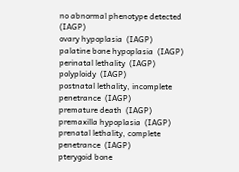no abnormal phenotype detected  (IAGP)
ovary hypoplasia  (IAGP)
palatine bone hypoplasia  (IAGP)
perinatal lethality  (IAGP)
polyploidy  (IAGP)
postnatal lethality, incomplete penetrance  (IAGP)
premature death  (IAGP)
premaxilla hypoplasia  (IAGP)
prenatal lethality, complete penetrance  (IAGP)
pterygoid bone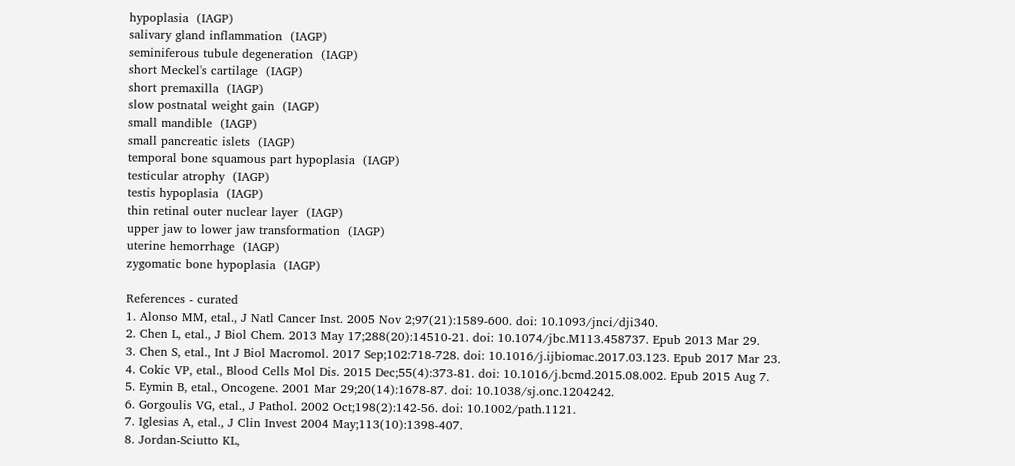hypoplasia  (IAGP)
salivary gland inflammation  (IAGP)
seminiferous tubule degeneration  (IAGP)
short Meckel's cartilage  (IAGP)
short premaxilla  (IAGP)
slow postnatal weight gain  (IAGP)
small mandible  (IAGP)
small pancreatic islets  (IAGP)
temporal bone squamous part hypoplasia  (IAGP)
testicular atrophy  (IAGP)
testis hypoplasia  (IAGP)
thin retinal outer nuclear layer  (IAGP)
upper jaw to lower jaw transformation  (IAGP)
uterine hemorrhage  (IAGP)
zygomatic bone hypoplasia  (IAGP)

References - curated
1. Alonso MM, etal., J Natl Cancer Inst. 2005 Nov 2;97(21):1589-600. doi: 10.1093/jnci/dji340.
2. Chen L, etal., J Biol Chem. 2013 May 17;288(20):14510-21. doi: 10.1074/jbc.M113.458737. Epub 2013 Mar 29.
3. Chen S, etal., Int J Biol Macromol. 2017 Sep;102:718-728. doi: 10.1016/j.ijbiomac.2017.03.123. Epub 2017 Mar 23.
4. Cokic VP, etal., Blood Cells Mol Dis. 2015 Dec;55(4):373-81. doi: 10.1016/j.bcmd.2015.08.002. Epub 2015 Aug 7.
5. Eymin B, etal., Oncogene. 2001 Mar 29;20(14):1678-87. doi: 10.1038/sj.onc.1204242.
6. Gorgoulis VG, etal., J Pathol. 2002 Oct;198(2):142-56. doi: 10.1002/path.1121.
7. Iglesias A, etal., J Clin Invest 2004 May;113(10):1398-407.
8. Jordan-Sciutto KL,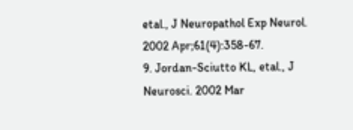etal., J Neuropathol Exp Neurol. 2002 Apr;61(4):358-67.
9. Jordan-Sciutto KL, etal., J Neurosci. 2002 Mar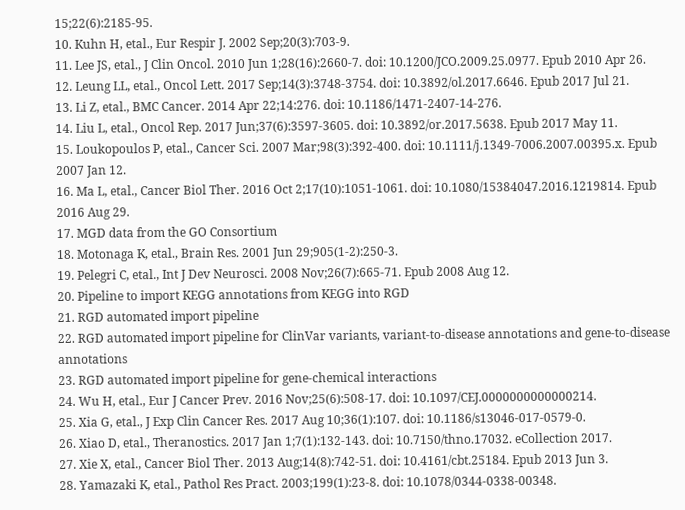15;22(6):2185-95.
10. Kuhn H, etal., Eur Respir J. 2002 Sep;20(3):703-9.
11. Lee JS, etal., J Clin Oncol. 2010 Jun 1;28(16):2660-7. doi: 10.1200/JCO.2009.25.0977. Epub 2010 Apr 26.
12. Leung LL, etal., Oncol Lett. 2017 Sep;14(3):3748-3754. doi: 10.3892/ol.2017.6646. Epub 2017 Jul 21.
13. Li Z, etal., BMC Cancer. 2014 Apr 22;14:276. doi: 10.1186/1471-2407-14-276.
14. Liu L, etal., Oncol Rep. 2017 Jun;37(6):3597-3605. doi: 10.3892/or.2017.5638. Epub 2017 May 11.
15. Loukopoulos P, etal., Cancer Sci. 2007 Mar;98(3):392-400. doi: 10.1111/j.1349-7006.2007.00395.x. Epub 2007 Jan 12.
16. Ma L, etal., Cancer Biol Ther. 2016 Oct 2;17(10):1051-1061. doi: 10.1080/15384047.2016.1219814. Epub 2016 Aug 29.
17. MGD data from the GO Consortium
18. Motonaga K, etal., Brain Res. 2001 Jun 29;905(1-2):250-3.
19. Pelegri C, etal., Int J Dev Neurosci. 2008 Nov;26(7):665-71. Epub 2008 Aug 12.
20. Pipeline to import KEGG annotations from KEGG into RGD
21. RGD automated import pipeline
22. RGD automated import pipeline for ClinVar variants, variant-to-disease annotations and gene-to-disease annotations
23. RGD automated import pipeline for gene-chemical interactions
24. Wu H, etal., Eur J Cancer Prev. 2016 Nov;25(6):508-17. doi: 10.1097/CEJ.0000000000000214.
25. Xia G, etal., J Exp Clin Cancer Res. 2017 Aug 10;36(1):107. doi: 10.1186/s13046-017-0579-0.
26. Xiao D, etal., Theranostics. 2017 Jan 1;7(1):132-143. doi: 10.7150/thno.17032. eCollection 2017.
27. Xie X, etal., Cancer Biol Ther. 2013 Aug;14(8):742-51. doi: 10.4161/cbt.25184. Epub 2013 Jun 3.
28. Yamazaki K, etal., Pathol Res Pract. 2003;199(1):23-8. doi: 10.1078/0344-0338-00348.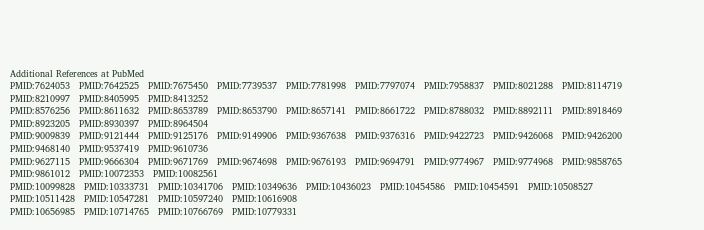Additional References at PubMed
PMID:7624053   PMID:7642525   PMID:7675450   PMID:7739537   PMID:7781998   PMID:7797074   PMID:7958837   PMID:8021288   PMID:8114719   PMID:8210997   PMID:8405995   PMID:8413252
PMID:8576256   PMID:8611632   PMID:8653789   PMID:8653790   PMID:8657141   PMID:8661722   PMID:8788032   PMID:8892111   PMID:8918469   PMID:8923205   PMID:8930397   PMID:8964504
PMID:9009839   PMID:9121444   PMID:9125176   PMID:9149906   PMID:9367638   PMID:9376316   PMID:9422723   PMID:9426068   PMID:9426200   PMID:9468140   PMID:9537419   PMID:9610736
PMID:9627115   PMID:9666304   PMID:9671769   PMID:9674698   PMID:9676193   PMID:9694791   PMID:9774967   PMID:9774968   PMID:9858765   PMID:9861012   PMID:10072353   PMID:10082561
PMID:10099828   PMID:10333731   PMID:10341706   PMID:10349636   PMID:10436023   PMID:10454586   PMID:10454591   PMID:10508527   PMID:10511428   PMID:10547281   PMID:10597240   PMID:10616908
PMID:10656985   PMID:10714765   PMID:10766769   PMID:10779331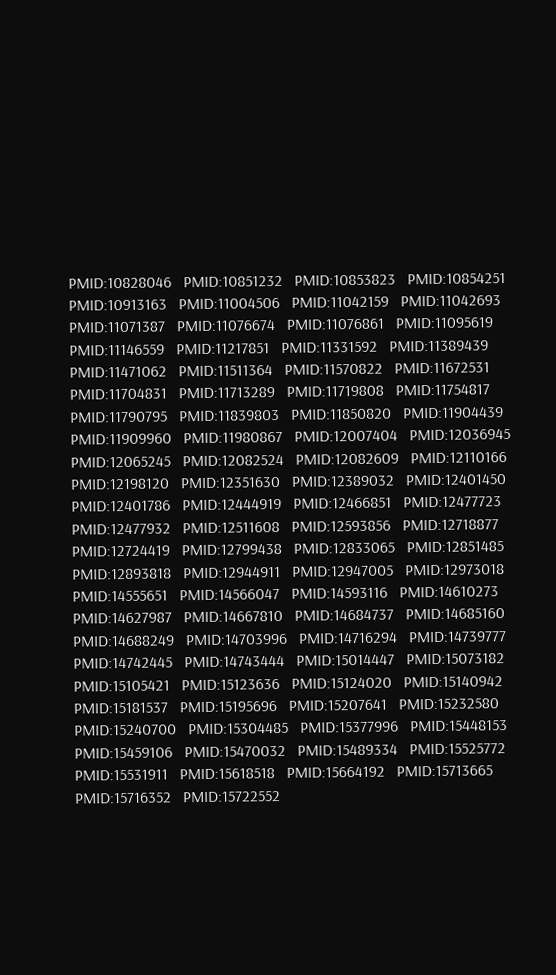PMID:10828046   PMID:10851232   PMID:10853823   PMID:10854251   PMID:10913163   PMID:11004506   PMID:11042159   PMID:11042693
PMID:11071387   PMID:11076674   PMID:11076861   PMID:11095619   PMID:11146559   PMID:11217851   PMID:11331592   PMID:11389439   PMID:11471062   PMID:11511364   PMID:11570822   PMID:11672531
PMID:11704831   PMID:11713289   PMID:11719808   PMID:11754817   PMID:11790795   PMID:11839803   PMID:11850820   PMID:11904439   PMID:11909960   PMID:11980867   PMID:12007404   PMID:12036945
PMID:12065245   PMID:12082524   PMID:12082609   PMID:12110166   PMID:12198120   PMID:12351630   PMID:12389032   PMID:12401450   PMID:12401786   PMID:12444919   PMID:12466851   PMID:12477723
PMID:12477932   PMID:12511608   PMID:12593856   PMID:12718877   PMID:12724419   PMID:12799438   PMID:12833065   PMID:12851485   PMID:12893818   PMID:12944911   PMID:12947005   PMID:12973018
PMID:14555651   PMID:14566047   PMID:14593116   PMID:14610273   PMID:14627987   PMID:14667810   PMID:14684737   PMID:14685160   PMID:14688249   PMID:14703996   PMID:14716294   PMID:14739777
PMID:14742445   PMID:14743444   PMID:15014447   PMID:15073182   PMID:15105421   PMID:15123636   PMID:15124020   PMID:15140942   PMID:15181537   PMID:15195696   PMID:15207641   PMID:15232580
PMID:15240700   PMID:15304485   PMID:15377996   PMID:15448153   PMID:15459106   PMID:15470032   PMID:15489334   PMID:15525772   PMID:15531911   PMID:15618518   PMID:15664192   PMID:15713665
PMID:15716352   PMID:15722552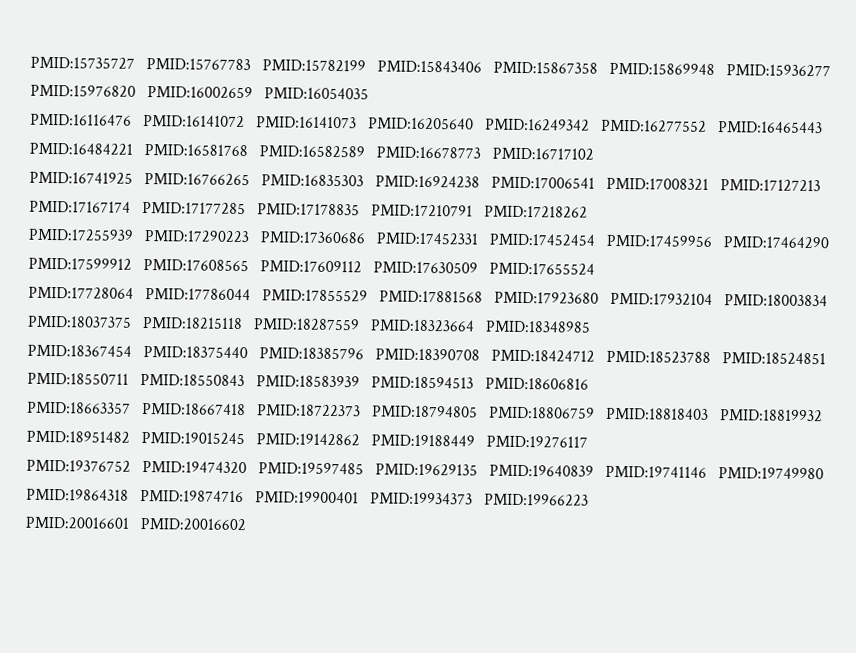PMID:15735727   PMID:15767783   PMID:15782199   PMID:15843406   PMID:15867358   PMID:15869948   PMID:15936277   PMID:15976820   PMID:16002659   PMID:16054035
PMID:16116476   PMID:16141072   PMID:16141073   PMID:16205640   PMID:16249342   PMID:16277552   PMID:16465443   PMID:16484221   PMID:16581768   PMID:16582589   PMID:16678773   PMID:16717102
PMID:16741925   PMID:16766265   PMID:16835303   PMID:16924238   PMID:17006541   PMID:17008321   PMID:17127213   PMID:17167174   PMID:17177285   PMID:17178835   PMID:17210791   PMID:17218262
PMID:17255939   PMID:17290223   PMID:17360686   PMID:17452331   PMID:17452454   PMID:17459956   PMID:17464290   PMID:17599912   PMID:17608565   PMID:17609112   PMID:17630509   PMID:17655524
PMID:17728064   PMID:17786044   PMID:17855529   PMID:17881568   PMID:17923680   PMID:17932104   PMID:18003834   PMID:18037375   PMID:18215118   PMID:18287559   PMID:18323664   PMID:18348985
PMID:18367454   PMID:18375440   PMID:18385796   PMID:18390708   PMID:18424712   PMID:18523788   PMID:18524851   PMID:18550711   PMID:18550843   PMID:18583939   PMID:18594513   PMID:18606816
PMID:18663357   PMID:18667418   PMID:18722373   PMID:18794805   PMID:18806759   PMID:18818403   PMID:18819932   PMID:18951482   PMID:19015245   PMID:19142862   PMID:19188449   PMID:19276117
PMID:19376752   PMID:19474320   PMID:19597485   PMID:19629135   PMID:19640839   PMID:19741146   PMID:19749980   PMID:19864318   PMID:19874716   PMID:19900401   PMID:19934373   PMID:19966223
PMID:20016601   PMID:20016602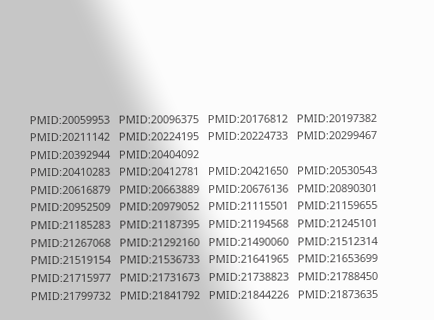PMID:20059953   PMID:20096375   PMID:20176812   PMID:20197382   PMID:20211142   PMID:20224195   PMID:20224733   PMID:20299467   PMID:20392944   PMID:20404092
PMID:20410283   PMID:20412781   PMID:20421650   PMID:20530543   PMID:20616879   PMID:20663889   PMID:20676136   PMID:20890301   PMID:20952509   PMID:20979052   PMID:21115501   PMID:21159655
PMID:21185283   PMID:21187395   PMID:21194568   PMID:21245101   PMID:21267068   PMID:21292160   PMID:21490060   PMID:21512314   PMID:21519154   PMID:21536733   PMID:21641965   PMID:21653699
PMID:21715977   PMID:21731673   PMID:21738823   PMID:21788450   PMID:21799732   PMID:21841792   PMID:21844226   PMID:21873635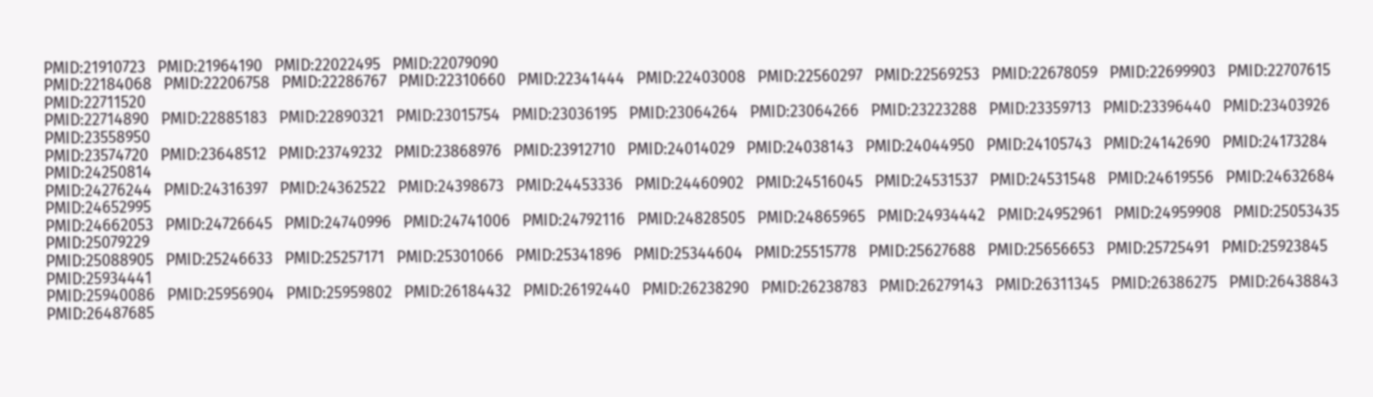PMID:21910723   PMID:21964190   PMID:22022495   PMID:22079090
PMID:22184068   PMID:22206758   PMID:22286767   PMID:22310660   PMID:22341444   PMID:22403008   PMID:22560297   PMID:22569253   PMID:22678059   PMID:22699903   PMID:22707615   PMID:22711520
PMID:22714890   PMID:22885183   PMID:22890321   PMID:23015754   PMID:23036195   PMID:23064264   PMID:23064266   PMID:23223288   PMID:23359713   PMID:23396440   PMID:23403926   PMID:23558950
PMID:23574720   PMID:23648512   PMID:23749232   PMID:23868976   PMID:23912710   PMID:24014029   PMID:24038143   PMID:24044950   PMID:24105743   PMID:24142690   PMID:24173284   PMID:24250814
PMID:24276244   PMID:24316397   PMID:24362522   PMID:24398673   PMID:24453336   PMID:24460902   PMID:24516045   PMID:24531537   PMID:24531548   PMID:24619556   PMID:24632684   PMID:24652995
PMID:24662053   PMID:24726645   PMID:24740996   PMID:24741006   PMID:24792116   PMID:24828505   PMID:24865965   PMID:24934442   PMID:24952961   PMID:24959908   PMID:25053435   PMID:25079229
PMID:25088905   PMID:25246633   PMID:25257171   PMID:25301066   PMID:25341896   PMID:25344604   PMID:25515778   PMID:25627688   PMID:25656653   PMID:25725491   PMID:25923845   PMID:25934441
PMID:25940086   PMID:25956904   PMID:25959802   PMID:26184432   PMID:26192440   PMID:26238290   PMID:26238783   PMID:26279143   PMID:26311345   PMID:26386275   PMID:26438843   PMID:26487685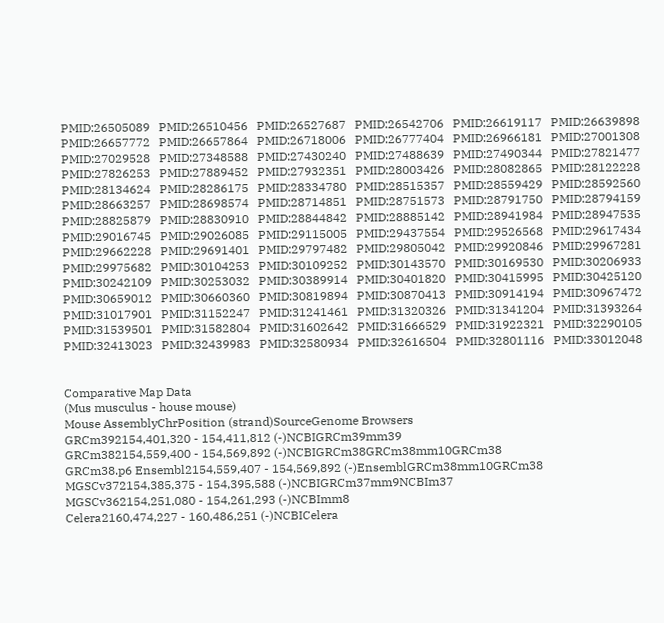PMID:26505089   PMID:26510456   PMID:26527687   PMID:26542706   PMID:26619117   PMID:26639898   PMID:26657772   PMID:26657864   PMID:26718006   PMID:26777404   PMID:26966181   PMID:27001308
PMID:27029528   PMID:27348588   PMID:27430240   PMID:27488639   PMID:27490344   PMID:27821477   PMID:27826253   PMID:27889452   PMID:27932351   PMID:28003426   PMID:28082865   PMID:28122228
PMID:28134624   PMID:28286175   PMID:28334780   PMID:28515357   PMID:28559429   PMID:28592560   PMID:28663257   PMID:28698574   PMID:28714851   PMID:28751573   PMID:28791750   PMID:28794159
PMID:28825879   PMID:28830910   PMID:28844842   PMID:28885142   PMID:28941984   PMID:28947535   PMID:29016745   PMID:29026085   PMID:29115005   PMID:29437554   PMID:29526568   PMID:29617434
PMID:29662228   PMID:29691401   PMID:29797482   PMID:29805042   PMID:29920846   PMID:29967281   PMID:29975682   PMID:30104253   PMID:30109252   PMID:30143570   PMID:30169530   PMID:30206933
PMID:30242109   PMID:30253032   PMID:30389914   PMID:30401820   PMID:30415995   PMID:30425120   PMID:30659012   PMID:30660360   PMID:30819894   PMID:30870413   PMID:30914194   PMID:30967472
PMID:31017901   PMID:31152247   PMID:31241461   PMID:31320326   PMID:31341204   PMID:31393264   PMID:31539501   PMID:31582804   PMID:31602642   PMID:31666529   PMID:31922321   PMID:32290105
PMID:32413023   PMID:32439983   PMID:32580934   PMID:32616504   PMID:32801116   PMID:33012048


Comparative Map Data
(Mus musculus - house mouse)
Mouse AssemblyChrPosition (strand)SourceGenome Browsers
GRCm392154,401,320 - 154,411,812 (-)NCBIGRCm39mm39
GRCm382154,559,400 - 154,569,892 (-)NCBIGRCm38GRCm38mm10GRCm38
GRCm38.p6 Ensembl2154,559,407 - 154,569,892 (-)EnsemblGRCm38mm10GRCm38
MGSCv372154,385,375 - 154,395,588 (-)NCBIGRCm37mm9NCBIm37
MGSCv362154,251,080 - 154,261,293 (-)NCBImm8
Celera2160,474,227 - 160,486,251 (-)NCBICelera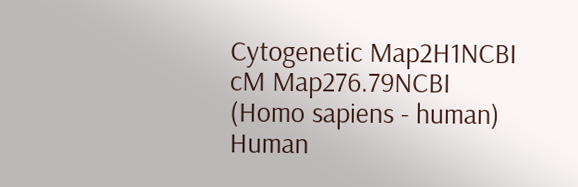Cytogenetic Map2H1NCBI
cM Map276.79NCBI
(Homo sapiens - human)
Human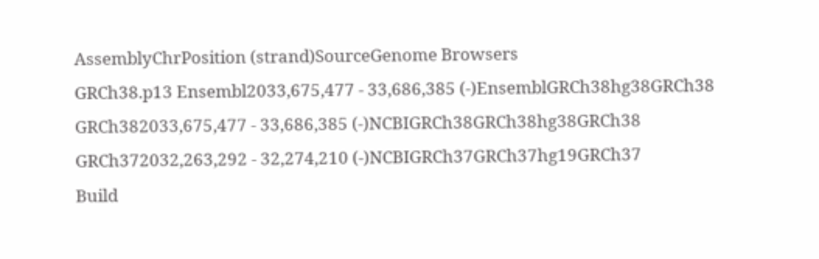AssemblyChrPosition (strand)SourceGenome Browsers
GRCh38.p13 Ensembl2033,675,477 - 33,686,385 (-)EnsemblGRCh38hg38GRCh38
GRCh382033,675,477 - 33,686,385 (-)NCBIGRCh38GRCh38hg38GRCh38
GRCh372032,263,292 - 32,274,210 (-)NCBIGRCh37GRCh37hg19GRCh37
Build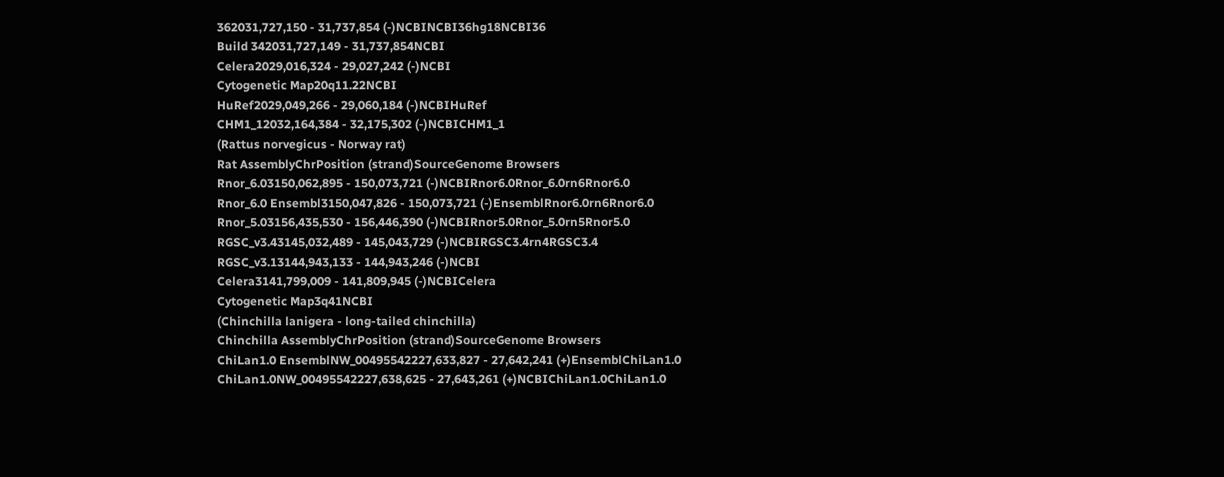362031,727,150 - 31,737,854 (-)NCBINCBI36hg18NCBI36
Build 342031,727,149 - 31,737,854NCBI
Celera2029,016,324 - 29,027,242 (-)NCBI
Cytogenetic Map20q11.22NCBI
HuRef2029,049,266 - 29,060,184 (-)NCBIHuRef
CHM1_12032,164,384 - 32,175,302 (-)NCBICHM1_1
(Rattus norvegicus - Norway rat)
Rat AssemblyChrPosition (strand)SourceGenome Browsers
Rnor_6.03150,062,895 - 150,073,721 (-)NCBIRnor6.0Rnor_6.0rn6Rnor6.0
Rnor_6.0 Ensembl3150,047,826 - 150,073,721 (-)EnsemblRnor6.0rn6Rnor6.0
Rnor_5.03156,435,530 - 156,446,390 (-)NCBIRnor5.0Rnor_5.0rn5Rnor5.0
RGSC_v3.43145,032,489 - 145,043,729 (-)NCBIRGSC3.4rn4RGSC3.4
RGSC_v3.13144,943,133 - 144,943,246 (-)NCBI
Celera3141,799,009 - 141,809,945 (-)NCBICelera
Cytogenetic Map3q41NCBI
(Chinchilla lanigera - long-tailed chinchilla)
Chinchilla AssemblyChrPosition (strand)SourceGenome Browsers
ChiLan1.0 EnsemblNW_00495542227,633,827 - 27,642,241 (+)EnsemblChiLan1.0
ChiLan1.0NW_00495542227,638,625 - 27,643,261 (+)NCBIChiLan1.0ChiLan1.0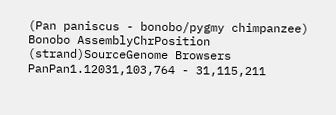(Pan paniscus - bonobo/pygmy chimpanzee)
Bonobo AssemblyChrPosition (strand)SourceGenome Browsers
PanPan1.12031,103,764 - 31,115,211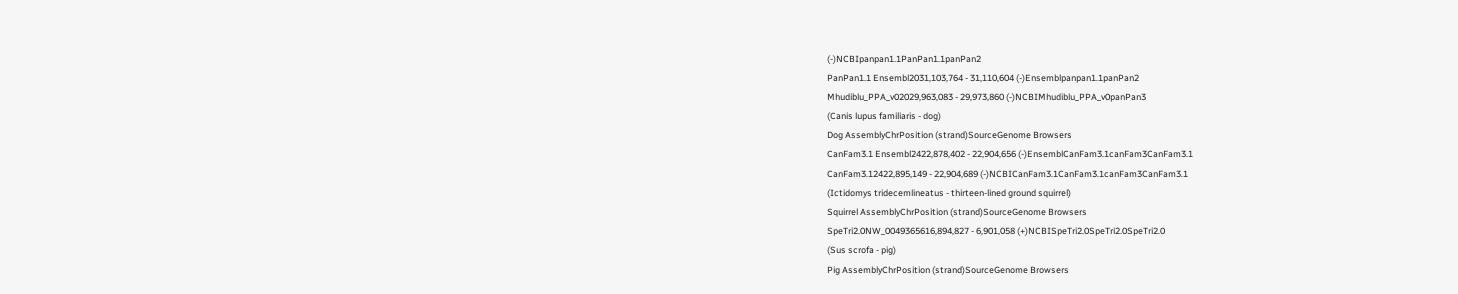(-)NCBIpanpan1.1PanPan1.1panPan2
PanPan1.1 Ensembl2031,103,764 - 31,110,604 (-)Ensemblpanpan1.1panPan2
Mhudiblu_PPA_v02029,963,083 - 29,973,860 (-)NCBIMhudiblu_PPA_v0panPan3
(Canis lupus familiaris - dog)
Dog AssemblyChrPosition (strand)SourceGenome Browsers
CanFam3.1 Ensembl2422,878,402 - 22,904,656 (-)EnsemblCanFam3.1canFam3CanFam3.1
CanFam3.12422,895,149 - 22,904,689 (-)NCBICanFam3.1CanFam3.1canFam3CanFam3.1
(Ictidomys tridecemlineatus - thirteen-lined ground squirrel)
Squirrel AssemblyChrPosition (strand)SourceGenome Browsers
SpeTri2.0NW_0049365616,894,827 - 6,901,058 (+)NCBISpeTri2.0SpeTri2.0SpeTri2.0
(Sus scrofa - pig)
Pig AssemblyChrPosition (strand)SourceGenome Browsers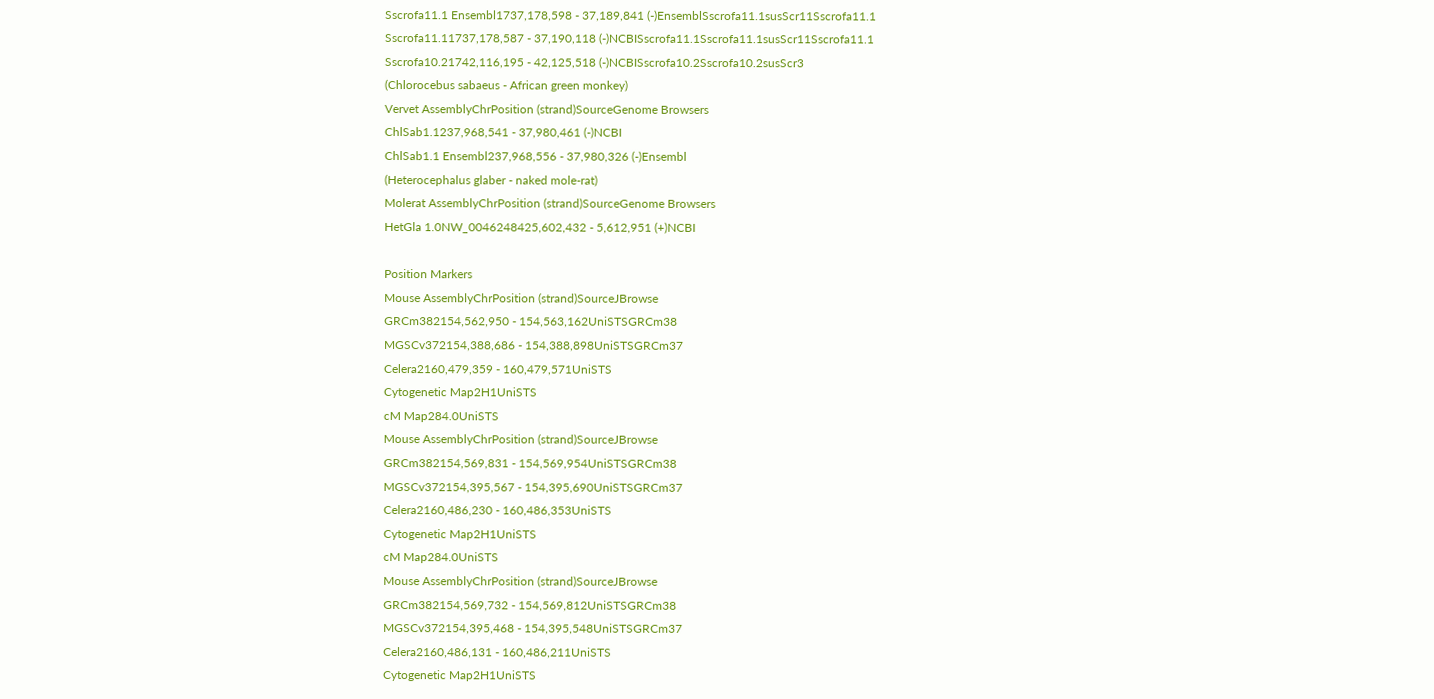Sscrofa11.1 Ensembl1737,178,598 - 37,189,841 (-)EnsemblSscrofa11.1susScr11Sscrofa11.1
Sscrofa11.11737,178,587 - 37,190,118 (-)NCBISscrofa11.1Sscrofa11.1susScr11Sscrofa11.1
Sscrofa10.21742,116,195 - 42,125,518 (-)NCBISscrofa10.2Sscrofa10.2susScr3
(Chlorocebus sabaeus - African green monkey)
Vervet AssemblyChrPosition (strand)SourceGenome Browsers
ChlSab1.1237,968,541 - 37,980,461 (-)NCBI
ChlSab1.1 Ensembl237,968,556 - 37,980,326 (-)Ensembl
(Heterocephalus glaber - naked mole-rat)
Molerat AssemblyChrPosition (strand)SourceGenome Browsers
HetGla 1.0NW_0046248425,602,432 - 5,612,951 (+)NCBI

Position Markers
Mouse AssemblyChrPosition (strand)SourceJBrowse
GRCm382154,562,950 - 154,563,162UniSTSGRCm38
MGSCv372154,388,686 - 154,388,898UniSTSGRCm37
Celera2160,479,359 - 160,479,571UniSTS
Cytogenetic Map2H1UniSTS
cM Map284.0UniSTS
Mouse AssemblyChrPosition (strand)SourceJBrowse
GRCm382154,569,831 - 154,569,954UniSTSGRCm38
MGSCv372154,395,567 - 154,395,690UniSTSGRCm37
Celera2160,486,230 - 160,486,353UniSTS
Cytogenetic Map2H1UniSTS
cM Map284.0UniSTS
Mouse AssemblyChrPosition (strand)SourceJBrowse
GRCm382154,569,732 - 154,569,812UniSTSGRCm38
MGSCv372154,395,468 - 154,395,548UniSTSGRCm37
Celera2160,486,131 - 160,486,211UniSTS
Cytogenetic Map2H1UniSTS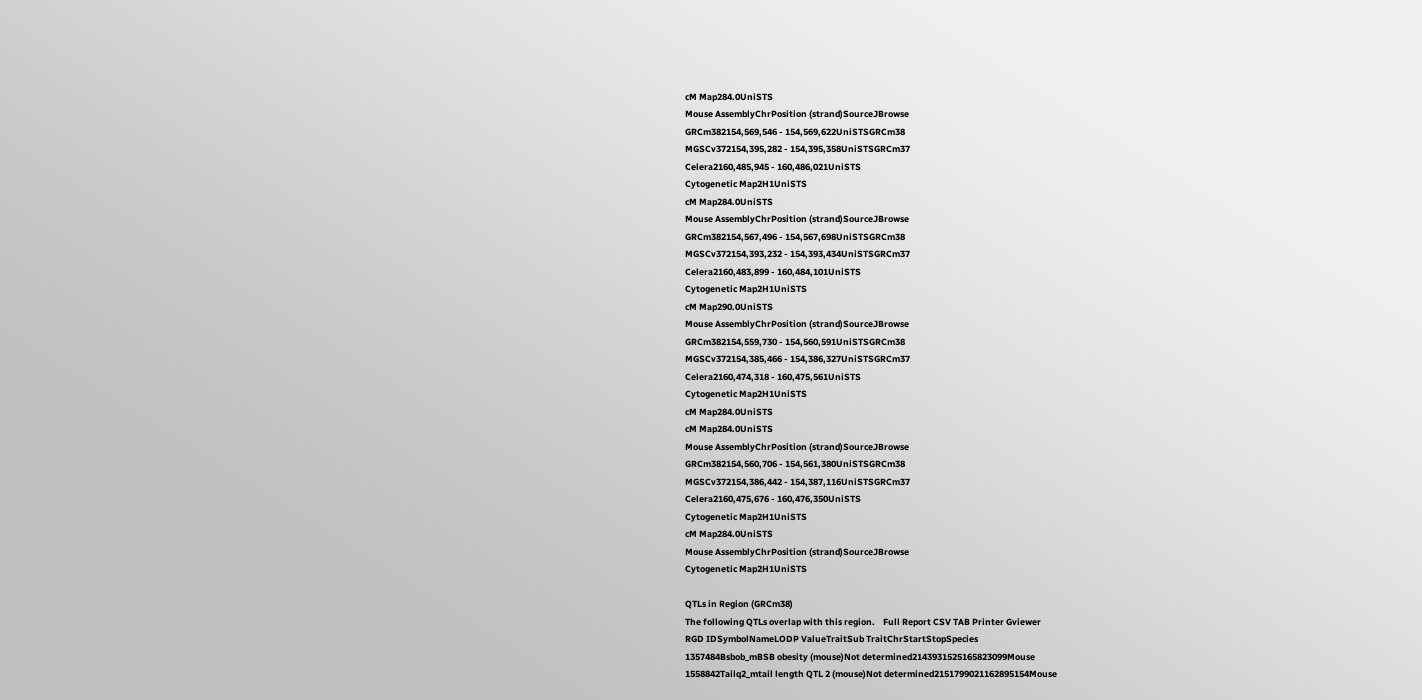cM Map284.0UniSTS
Mouse AssemblyChrPosition (strand)SourceJBrowse
GRCm382154,569,546 - 154,569,622UniSTSGRCm38
MGSCv372154,395,282 - 154,395,358UniSTSGRCm37
Celera2160,485,945 - 160,486,021UniSTS
Cytogenetic Map2H1UniSTS
cM Map284.0UniSTS
Mouse AssemblyChrPosition (strand)SourceJBrowse
GRCm382154,567,496 - 154,567,698UniSTSGRCm38
MGSCv372154,393,232 - 154,393,434UniSTSGRCm37
Celera2160,483,899 - 160,484,101UniSTS
Cytogenetic Map2H1UniSTS
cM Map290.0UniSTS
Mouse AssemblyChrPosition (strand)SourceJBrowse
GRCm382154,559,730 - 154,560,591UniSTSGRCm38
MGSCv372154,385,466 - 154,386,327UniSTSGRCm37
Celera2160,474,318 - 160,475,561UniSTS
Cytogenetic Map2H1UniSTS
cM Map284.0UniSTS
cM Map284.0UniSTS
Mouse AssemblyChrPosition (strand)SourceJBrowse
GRCm382154,560,706 - 154,561,380UniSTSGRCm38
MGSCv372154,386,442 - 154,387,116UniSTSGRCm37
Celera2160,475,676 - 160,476,350UniSTS
Cytogenetic Map2H1UniSTS
cM Map284.0UniSTS
Mouse AssemblyChrPosition (strand)SourceJBrowse
Cytogenetic Map2H1UniSTS

QTLs in Region (GRCm38)
The following QTLs overlap with this region.    Full Report CSV TAB Printer Gviewer
RGD IDSymbolNameLODP ValueTraitSub TraitChrStartStopSpecies
1357484Bsbob_mBSB obesity (mouse)Not determined2143931525165823099Mouse
1558842Tailq2_mtail length QTL 2 (mouse)Not determined2151799021162895154Mouse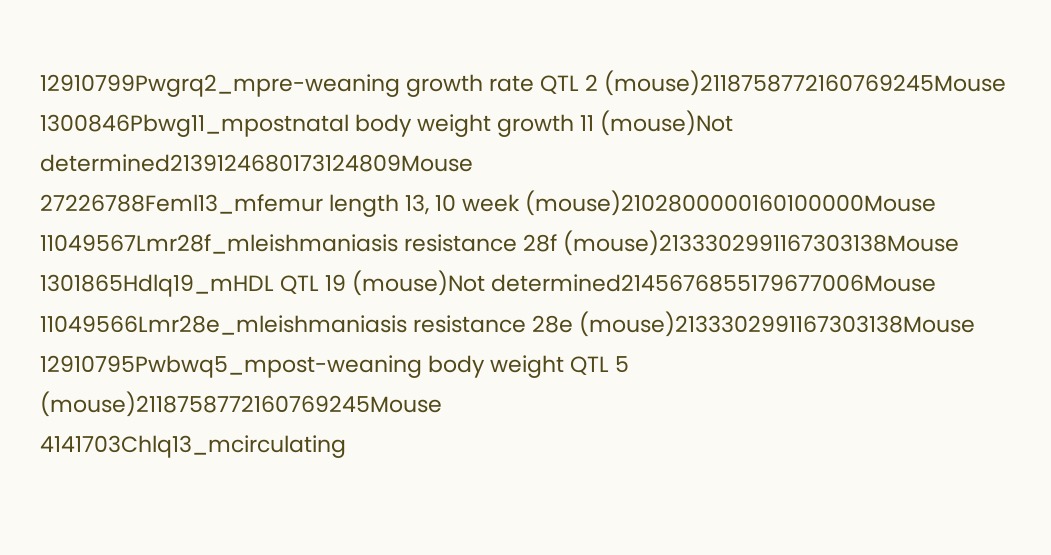12910799Pwgrq2_mpre-weaning growth rate QTL 2 (mouse)2118758772160769245Mouse
1300846Pbwg11_mpostnatal body weight growth 11 (mouse)Not determined2139124680173124809Mouse
27226788Feml13_mfemur length 13, 10 week (mouse)2102800000160100000Mouse
11049567Lmr28f_mleishmaniasis resistance 28f (mouse)2133302991167303138Mouse
1301865Hdlq19_mHDL QTL 19 (mouse)Not determined2145676855179677006Mouse
11049566Lmr28e_mleishmaniasis resistance 28e (mouse)2133302991167303138Mouse
12910795Pwbwq5_mpost-weaning body weight QTL 5 (mouse)2118758772160769245Mouse
4141703Chlq13_mcirculating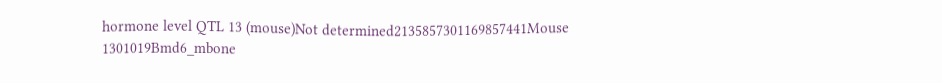hormone level QTL 13 (mouse)Not determined2135857301169857441Mouse
1301019Bmd6_mbone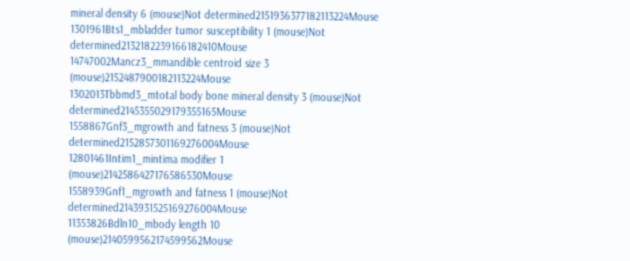mineral density 6 (mouse)Not determined2151936377182113224Mouse
1301961Bts1_mbladder tumor susceptibility 1 (mouse)Not determined2132182239166182410Mouse
14747002Mancz3_mmandible centroid size 3 (mouse)2152487900182113224Mouse
1302013Tbbmd3_mtotal body bone mineral density 3 (mouse)Not determined2145355029179355165Mouse
1558867Gnf3_mgrowth and fatness 3 (mouse)Not determined2152857301169276004Mouse
12801461Intim1_mintima modifier 1 (mouse)2142586427176586530Mouse
1558939Gnf1_mgrowth and fatness 1 (mouse)Not determined2143931525169276004Mouse
11353826Bdln10_mbody length 10 (mouse)2140599562174599562Mouse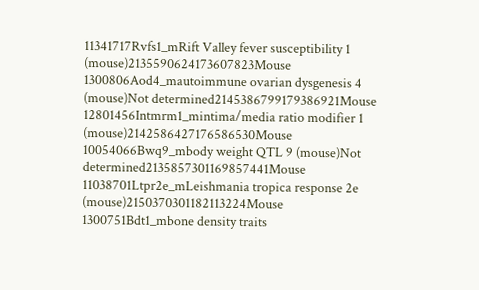11341717Rvfs1_mRift Valley fever susceptibility 1 (mouse)2135590624173607823Mouse
1300806Aod4_mautoimmune ovarian dysgenesis 4 (mouse)Not determined2145386799179386921Mouse
12801456Intmrm1_mintima/media ratio modifier 1 (mouse)2142586427176586530Mouse
10054066Bwq9_mbody weight QTL 9 (mouse)Not determined2135857301169857441Mouse
11038701Ltpr2e_mLeishmania tropica response 2e (mouse)2150370301182113224Mouse
1300751Bdt1_mbone density traits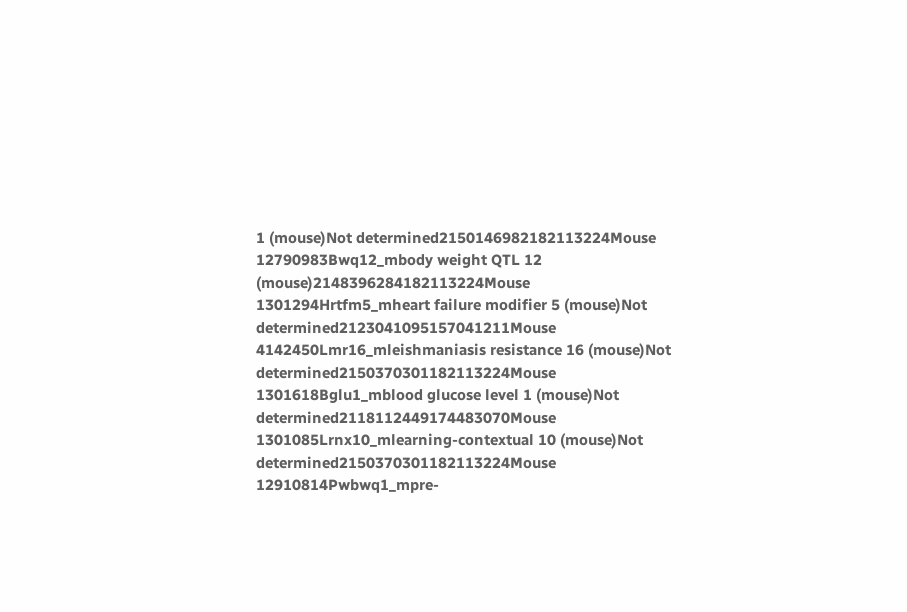1 (mouse)Not determined2150146982182113224Mouse
12790983Bwq12_mbody weight QTL 12 (mouse)2148396284182113224Mouse
1301294Hrtfm5_mheart failure modifier 5 (mouse)Not determined2123041095157041211Mouse
4142450Lmr16_mleishmaniasis resistance 16 (mouse)Not determined2150370301182113224Mouse
1301618Bglu1_mblood glucose level 1 (mouse)Not determined2118112449174483070Mouse
1301085Lrnx10_mlearning-contextual 10 (mouse)Not determined2150370301182113224Mouse
12910814Pwbwq1_mpre-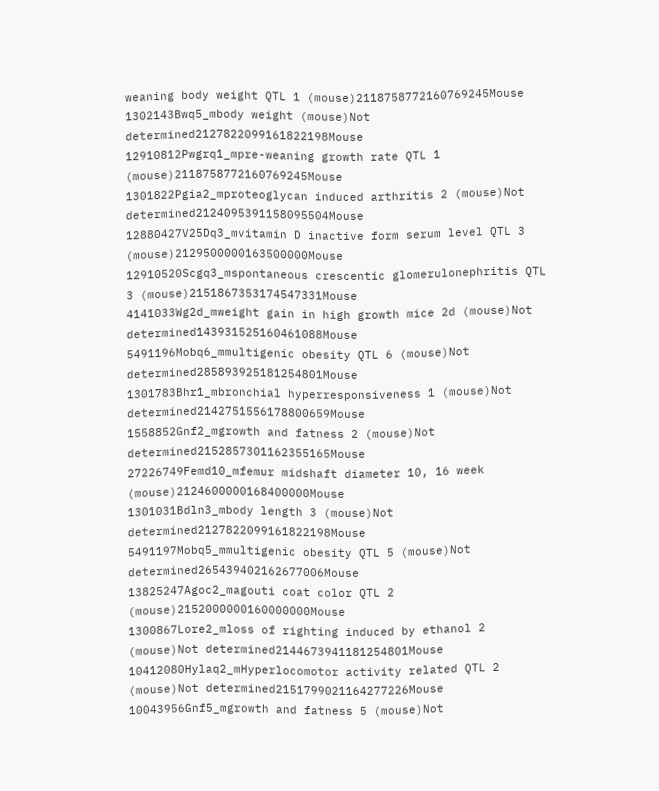weaning body weight QTL 1 (mouse)2118758772160769245Mouse
1302143Bwq5_mbody weight (mouse)Not determined2127822099161822198Mouse
12910812Pwgrq1_mpre-weaning growth rate QTL 1 (mouse)2118758772160769245Mouse
1301822Pgia2_mproteoglycan induced arthritis 2 (mouse)Not determined2124095391158095504Mouse
12880427V25Dq3_mvitamin D inactive form serum level QTL 3 (mouse)2129500000163500000Mouse
12910520Scgq3_mspontaneous crescentic glomerulonephritis QTL 3 (mouse)2151867353174547331Mouse
4141033Wg2d_mweight gain in high growth mice 2d (mouse)Not determined143931525160461088Mouse
5491196Mobq6_mmultigenic obesity QTL 6 (mouse)Not determined285893925181254801Mouse
1301783Bhr1_mbronchial hyperresponsiveness 1 (mouse)Not determined2142751556178800659Mouse
1558852Gnf2_mgrowth and fatness 2 (mouse)Not determined2152857301162355165Mouse
27226749Femd10_mfemur midshaft diameter 10, 16 week (mouse)2124600000168400000Mouse
1301031Bdln3_mbody length 3 (mouse)Not determined2127822099161822198Mouse
5491197Mobq5_mmultigenic obesity QTL 5 (mouse)Not determined265439402162677006Mouse
13825247Agoc2_magouti coat color QTL 2 (mouse)2152000000160000000Mouse
1300867Lore2_mloss of righting induced by ethanol 2 (mouse)Not determined2144673941181254801Mouse
10412080Hylaq2_mHyperlocomotor activity related QTL 2 (mouse)Not determined2151799021164277226Mouse
10043956Gnf5_mgrowth and fatness 5 (mouse)Not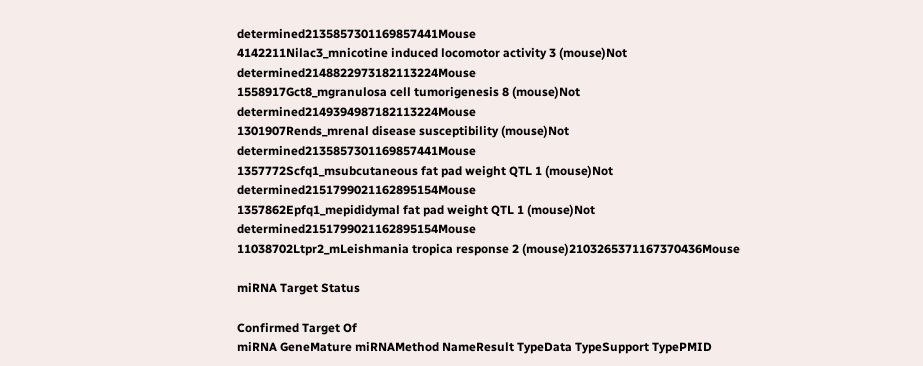determined2135857301169857441Mouse
4142211Nilac3_mnicotine induced locomotor activity 3 (mouse)Not determined2148822973182113224Mouse
1558917Gct8_mgranulosa cell tumorigenesis 8 (mouse)Not determined2149394987182113224Mouse
1301907Rends_mrenal disease susceptibility (mouse)Not determined2135857301169857441Mouse
1357772Scfq1_msubcutaneous fat pad weight QTL 1 (mouse)Not determined2151799021162895154Mouse
1357862Epfq1_mepididymal fat pad weight QTL 1 (mouse)Not determined2151799021162895154Mouse
11038702Ltpr2_mLeishmania tropica response 2 (mouse)2103265371167370436Mouse

miRNA Target Status

Confirmed Target Of
miRNA GeneMature miRNAMethod NameResult TypeData TypeSupport TypePMID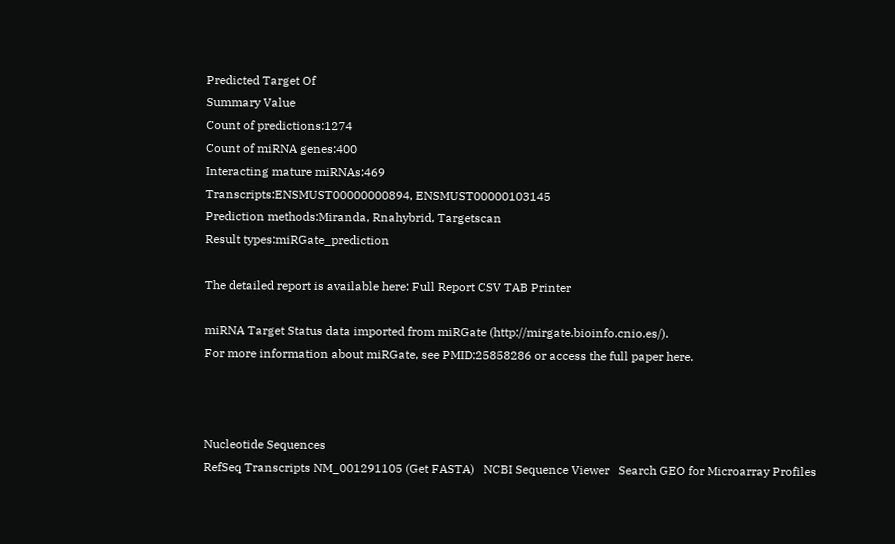Predicted Target Of
Summary Value
Count of predictions:1274
Count of miRNA genes:400
Interacting mature miRNAs:469
Transcripts:ENSMUST00000000894, ENSMUST00000103145
Prediction methods:Miranda, Rnahybrid, Targetscan
Result types:miRGate_prediction

The detailed report is available here: Full Report CSV TAB Printer

miRNA Target Status data imported from miRGate (http://mirgate.bioinfo.cnio.es/).
For more information about miRGate, see PMID:25858286 or access the full paper here.



Nucleotide Sequences
RefSeq Transcripts NM_001291105 (Get FASTA)   NCBI Sequence Viewer   Search GEO for Microarray Profiles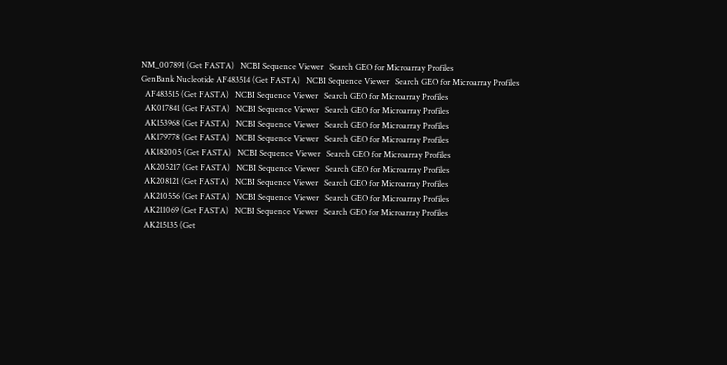NM_007891 (Get FASTA)   NCBI Sequence Viewer   Search GEO for Microarray Profiles
GenBank Nucleotide AF483514 (Get FASTA)   NCBI Sequence Viewer   Search GEO for Microarray Profiles
  AF483515 (Get FASTA)   NCBI Sequence Viewer   Search GEO for Microarray Profiles
  AK017841 (Get FASTA)   NCBI Sequence Viewer   Search GEO for Microarray Profiles
  AK153968 (Get FASTA)   NCBI Sequence Viewer   Search GEO for Microarray Profiles
  AK179778 (Get FASTA)   NCBI Sequence Viewer   Search GEO for Microarray Profiles
  AK182005 (Get FASTA)   NCBI Sequence Viewer   Search GEO for Microarray Profiles
  AK205217 (Get FASTA)   NCBI Sequence Viewer   Search GEO for Microarray Profiles
  AK208121 (Get FASTA)   NCBI Sequence Viewer   Search GEO for Microarray Profiles
  AK210556 (Get FASTA)   NCBI Sequence Viewer   Search GEO for Microarray Profiles
  AK211069 (Get FASTA)   NCBI Sequence Viewer   Search GEO for Microarray Profiles
  AK215135 (Get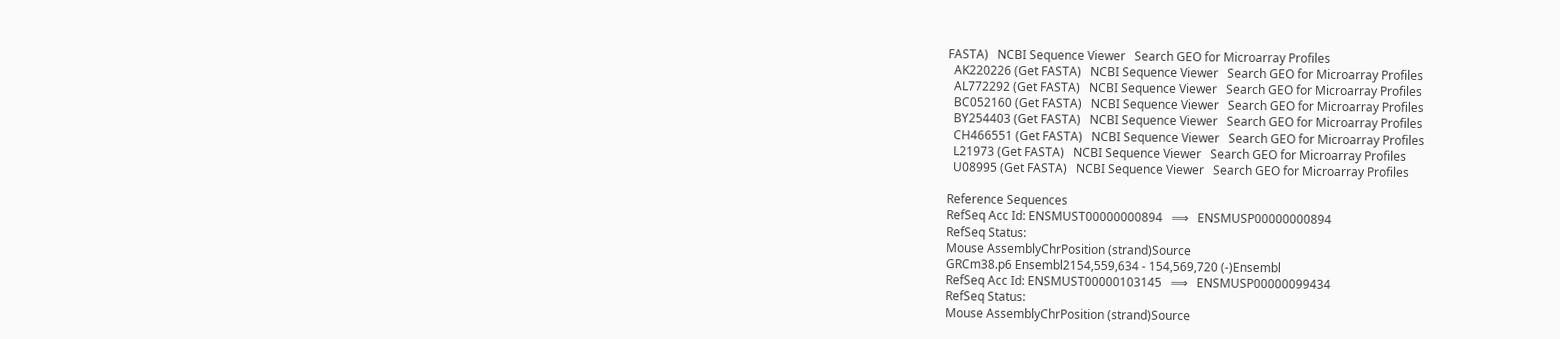FASTA)   NCBI Sequence Viewer   Search GEO for Microarray Profiles
  AK220226 (Get FASTA)   NCBI Sequence Viewer   Search GEO for Microarray Profiles
  AL772292 (Get FASTA)   NCBI Sequence Viewer   Search GEO for Microarray Profiles
  BC052160 (Get FASTA)   NCBI Sequence Viewer   Search GEO for Microarray Profiles
  BY254403 (Get FASTA)   NCBI Sequence Viewer   Search GEO for Microarray Profiles
  CH466551 (Get FASTA)   NCBI Sequence Viewer   Search GEO for Microarray Profiles
  L21973 (Get FASTA)   NCBI Sequence Viewer   Search GEO for Microarray Profiles
  U08995 (Get FASTA)   NCBI Sequence Viewer   Search GEO for Microarray Profiles

Reference Sequences
RefSeq Acc Id: ENSMUST00000000894   ⟹   ENSMUSP00000000894
RefSeq Status:
Mouse AssemblyChrPosition (strand)Source
GRCm38.p6 Ensembl2154,559,634 - 154,569,720 (-)Ensembl
RefSeq Acc Id: ENSMUST00000103145   ⟹   ENSMUSP00000099434
RefSeq Status:
Mouse AssemblyChrPosition (strand)Source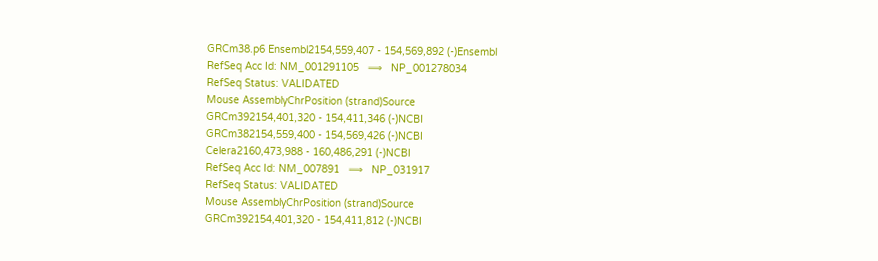GRCm38.p6 Ensembl2154,559,407 - 154,569,892 (-)Ensembl
RefSeq Acc Id: NM_001291105   ⟹   NP_001278034
RefSeq Status: VALIDATED
Mouse AssemblyChrPosition (strand)Source
GRCm392154,401,320 - 154,411,346 (-)NCBI
GRCm382154,559,400 - 154,569,426 (-)NCBI
Celera2160,473,988 - 160,486,291 (-)NCBI
RefSeq Acc Id: NM_007891   ⟹   NP_031917
RefSeq Status: VALIDATED
Mouse AssemblyChrPosition (strand)Source
GRCm392154,401,320 - 154,411,812 (-)NCBI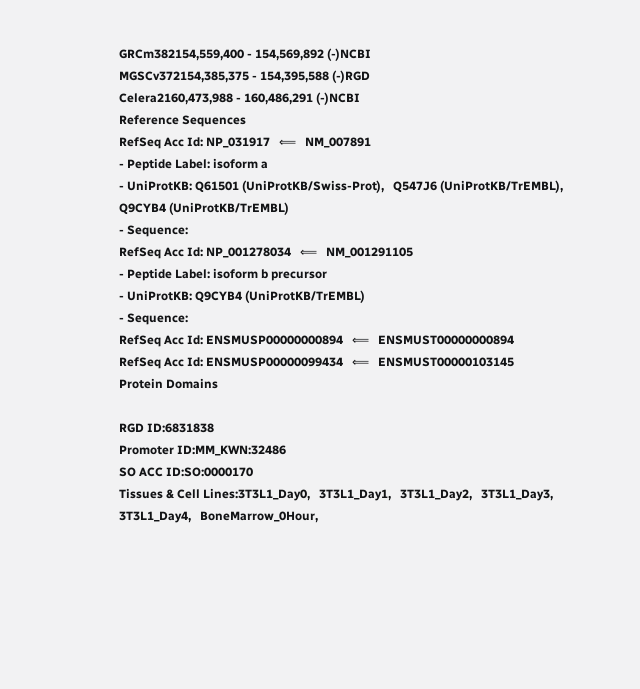GRCm382154,559,400 - 154,569,892 (-)NCBI
MGSCv372154,385,375 - 154,395,588 (-)RGD
Celera2160,473,988 - 160,486,291 (-)NCBI
Reference Sequences
RefSeq Acc Id: NP_031917   ⟸   NM_007891
- Peptide Label: isoform a
- UniProtKB: Q61501 (UniProtKB/Swiss-Prot),   Q547J6 (UniProtKB/TrEMBL),   Q9CYB4 (UniProtKB/TrEMBL)
- Sequence:
RefSeq Acc Id: NP_001278034   ⟸   NM_001291105
- Peptide Label: isoform b precursor
- UniProtKB: Q9CYB4 (UniProtKB/TrEMBL)
- Sequence:
RefSeq Acc Id: ENSMUSP00000000894   ⟸   ENSMUST00000000894
RefSeq Acc Id: ENSMUSP00000099434   ⟸   ENSMUST00000103145
Protein Domains

RGD ID:6831838
Promoter ID:MM_KWN:32486
SO ACC ID:SO:0000170
Tissues & Cell Lines:3T3L1_Day0,   3T3L1_Day1,   3T3L1_Day2,   3T3L1_Day3,   3T3L1_Day4,   BoneMarrow_0Hour,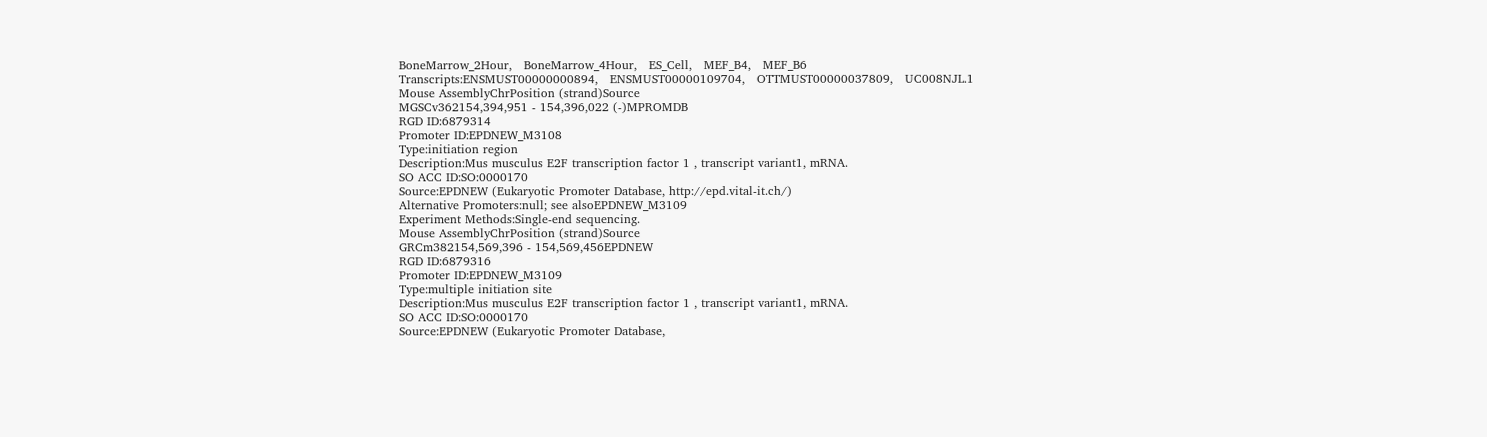BoneMarrow_2Hour,   BoneMarrow_4Hour,   ES_Cell,   MEF_B4,   MEF_B6
Transcripts:ENSMUST00000000894,   ENSMUST00000109704,   OTTMUST00000037809,   UC008NJL.1
Mouse AssemblyChrPosition (strand)Source
MGSCv362154,394,951 - 154,396,022 (-)MPROMDB
RGD ID:6879314
Promoter ID:EPDNEW_M3108
Type:initiation region
Description:Mus musculus E2F transcription factor 1 , transcript variant1, mRNA.
SO ACC ID:SO:0000170
Source:EPDNEW (Eukaryotic Promoter Database, http://epd.vital-it.ch/)
Alternative Promoters:null; see alsoEPDNEW_M3109
Experiment Methods:Single-end sequencing.
Mouse AssemblyChrPosition (strand)Source
GRCm382154,569,396 - 154,569,456EPDNEW
RGD ID:6879316
Promoter ID:EPDNEW_M3109
Type:multiple initiation site
Description:Mus musculus E2F transcription factor 1 , transcript variant1, mRNA.
SO ACC ID:SO:0000170
Source:EPDNEW (Eukaryotic Promoter Database,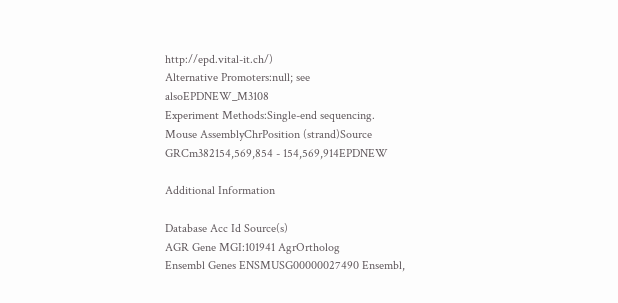http://epd.vital-it.ch/)
Alternative Promoters:null; see alsoEPDNEW_M3108
Experiment Methods:Single-end sequencing.
Mouse AssemblyChrPosition (strand)Source
GRCm382154,569,854 - 154,569,914EPDNEW

Additional Information

Database Acc Id Source(s)
AGR Gene MGI:101941 AgrOrtholog
Ensembl Genes ENSMUSG00000027490 Ensembl,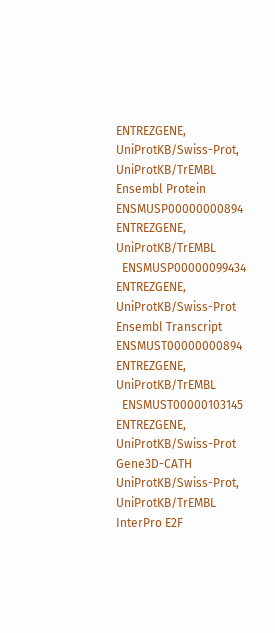ENTREZGENE, UniProtKB/Swiss-Prot, UniProtKB/TrEMBL
Ensembl Protein ENSMUSP00000000894 ENTREZGENE, UniProtKB/TrEMBL
  ENSMUSP00000099434 ENTREZGENE, UniProtKB/Swiss-Prot
Ensembl Transcript ENSMUST00000000894 ENTREZGENE, UniProtKB/TrEMBL
  ENSMUST00000103145 ENTREZGENE, UniProtKB/Swiss-Prot
Gene3D-CATH UniProtKB/Swiss-Prot, UniProtKB/TrEMBL
InterPro E2F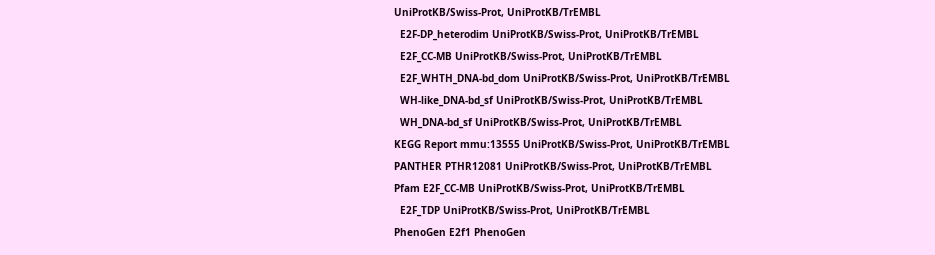UniProtKB/Swiss-Prot, UniProtKB/TrEMBL
  E2F-DP_heterodim UniProtKB/Swiss-Prot, UniProtKB/TrEMBL
  E2F_CC-MB UniProtKB/Swiss-Prot, UniProtKB/TrEMBL
  E2F_WHTH_DNA-bd_dom UniProtKB/Swiss-Prot, UniProtKB/TrEMBL
  WH-like_DNA-bd_sf UniProtKB/Swiss-Prot, UniProtKB/TrEMBL
  WH_DNA-bd_sf UniProtKB/Swiss-Prot, UniProtKB/TrEMBL
KEGG Report mmu:13555 UniProtKB/Swiss-Prot, UniProtKB/TrEMBL
PANTHER PTHR12081 UniProtKB/Swiss-Prot, UniProtKB/TrEMBL
Pfam E2F_CC-MB UniProtKB/Swiss-Prot, UniProtKB/TrEMBL
  E2F_TDP UniProtKB/Swiss-Prot, UniProtKB/TrEMBL
PhenoGen E2f1 PhenoGen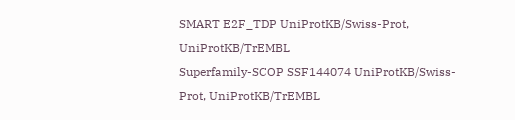SMART E2F_TDP UniProtKB/Swiss-Prot, UniProtKB/TrEMBL
Superfamily-SCOP SSF144074 UniProtKB/Swiss-Prot, UniProtKB/TrEMBL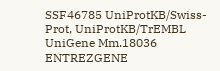SSF46785 UniProtKB/Swiss-Prot, UniProtKB/TrEMBL
UniGene Mm.18036 ENTREZGENE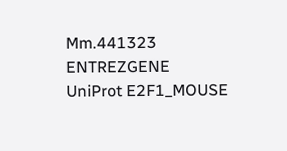Mm.441323 ENTREZGENE
UniProt E2F1_MOUSE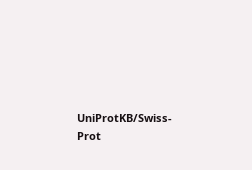UniProtKB/Swiss-Prot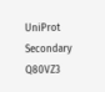UniProt Secondary Q80VZ3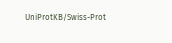UniProtKB/Swiss-Prot